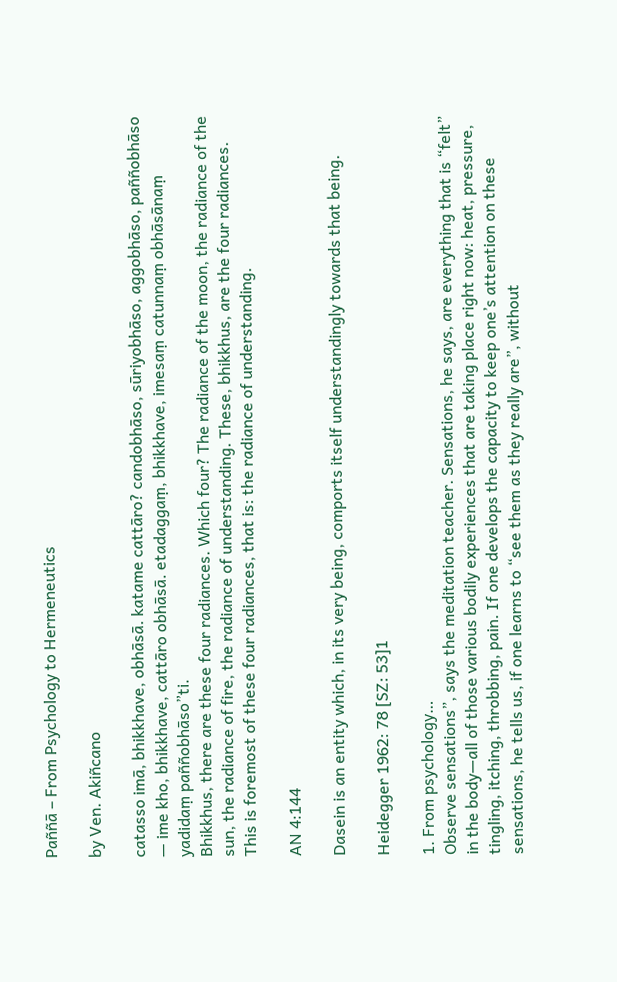Paññā – From Psychology to Hermeneutics

by Ven. Akiñcano

catasso imā, bhikkhave, obhāsā. katame cattāro? candobhāso, sūriyobhāso, aggobhāso, paññobhāso — ime kho, bhikkhave, cattāro obhāsā. etadaggaṃ, bhikkhave, imesaṃ catunnaṃ obhāsānaṃ yadidaṃ paññobhāso”ti.
Bhikkhus, there are these four radiances. Which four? The radiance of the moon, the radiance of the sun, the radiance of fire, the radiance of understanding. These, bhikkhus, are the four radiances. This is foremost of these four radiances, that is: the radiance of understanding.

AN 4:144

Dasein is an entity which, in its very being, comports itself understandingly towards that being.

Heidegger 1962: 78 [SZ: 53]1

1. From psychology…
Observe sensations”, says the meditation teacher. Sensations, he says, are everything that is “felt” in the body—all of those various bodily experiences that are taking place right now: heat, pressure, tingling, itching, throbbing, pain. If one develops the capacity to keep one’s attention on these sensations, he tells us, if one learns to “see them as they really are”, without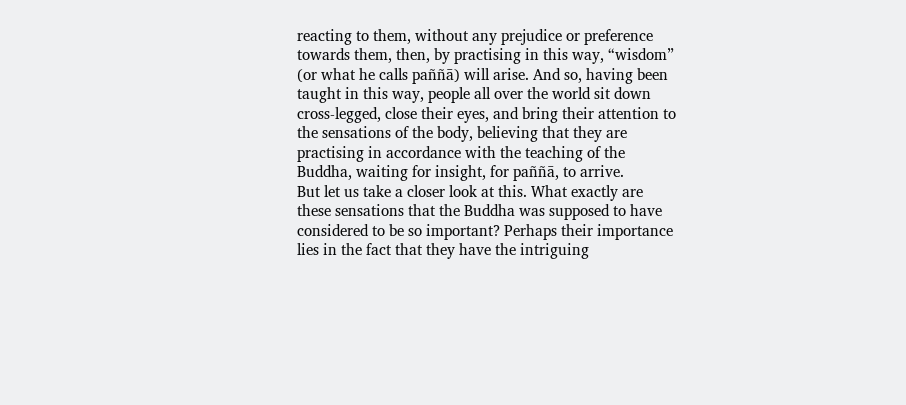reacting to them, without any prejudice or preference towards them, then, by practising in this way, “wisdom” (or what he calls paññā) will arise. And so, having been taught in this way, people all over the world sit down cross-legged, close their eyes, and bring their attention to the sensations of the body, believing that they are practising in accordance with the teaching of the Buddha, waiting for insight, for paññā, to arrive.
But let us take a closer look at this. What exactly are these sensations that the Buddha was supposed to have considered to be so important? Perhaps their importance lies in the fact that they have the intriguing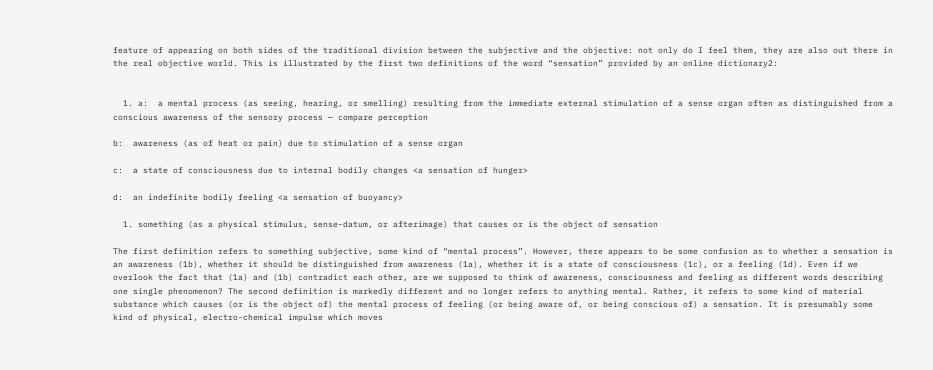feature of appearing on both sides of the traditional division between the subjective and the objective: not only do I feel them, they are also out there in the real objective world. This is illustrated by the first two definitions of the word “sensation” provided by an online dictionary2:


  1. a:  a mental process (as seeing, hearing, or smelling) resulting from the immediate external stimulation of a sense organ often as distinguished from a conscious awareness of the sensory process — compare perception

b:  awareness (as of heat or pain) due to stimulation of a sense organ

c:  a state of consciousness due to internal bodily changes <a sensation of hunger>

d:  an indefinite bodily feeling <a sensation of buoyancy>

  1. something (as a physical stimulus, sense-datum, or afterimage) that causes or is the object of sensation

The first definition refers to something subjective, some kind of “mental process”. However, there appears to be some confusion as to whether a sensation is an awareness (1b), whether it should be distinguished from awareness (1a), whether it is a state of consciousness (1c), or a feeling (1d). Even if we overlook the fact that (1a) and (1b) contradict each other, are we supposed to think of awareness, consciousness and feeling as different words describing one single phenomenon? The second definition is markedly different and no longer refers to anything mental. Rather, it refers to some kind of material substance which causes (or is the object of) the mental process of feeling (or being aware of, or being conscious of) a sensation. It is presumably some kind of physical, electro-chemical impulse which moves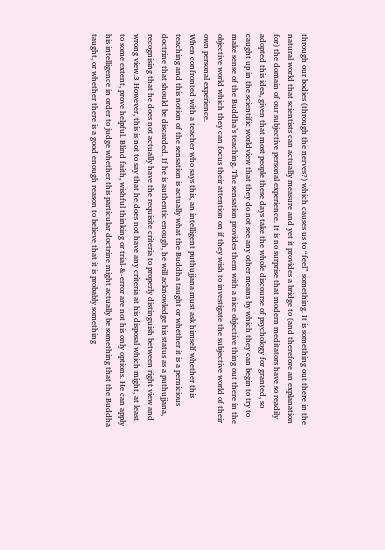through our bodies (through the nerves?) which causes us to “feel” something. It is something out there in the natural world that scientists can actually measure and yet it provides a bridge to (and therefore an explanation for) the domain of our subjective personal experience. It is no surprise that modern meditators have so readily adopted this idea, given that most people these days take the whole discourse of psychology for granted, so caught up in the scientific worldview that they do not see any other means by which they can begin to try to make sense of the Buddha’s teaching. The sensation provides them with a nice objective thing out there in the objective world which they can focus their attention on if they wish to investigate the subjective world of their own personal experience.
When confronted with a teacher who says this, an intelligent puthujjana must ask himself whether this teaching and this notion of the sensation is actually what the Buddha taught or whether it is a pernicious doctrine that should be discarded. If he is authentic enough, he will acknowledge his status as a puthujjana, recognising that he does not actually have the requisite criteria to properly distinguish between right view and wrong view.3 However, this is not to say that he does not have any criteria at his disposal which might, at least to some extent, prove helpful. Blind faith, wishful thinking or trial-&-error are not his only options. He can apply his intelligence in order to judge whether this particular doctrine might actually be something that the Buddha taught, or whether there is a good enough reason to believe that it is probably something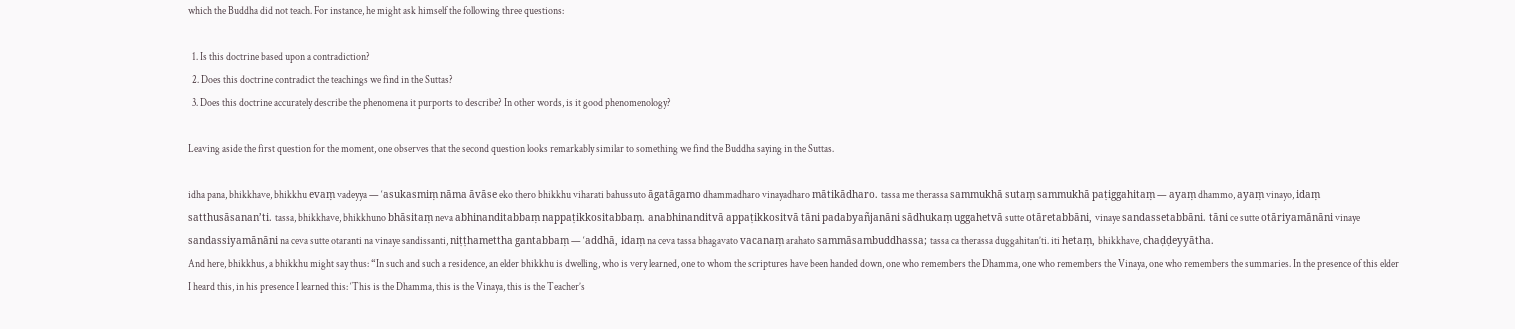which the Buddha did not teach. For instance, he might ask himself the following three questions:

  1. Is this doctrine based upon a contradiction?
  2. Does this doctrine contradict the teachings we find in the Suttas?
  3. Does this doctrine accurately describe the phenomena it purports to describe? In other words, is it good phenomenology?

Leaving aside the first question for the moment, one observes that the second question looks remarkably similar to something we find the Buddha saying in the Suttas.

idha pana, bhikkhave, bhikkhu evaṃ vadeyya — ‘asukasmiṃ nāma āvāse eko thero bhikkhu viharati bahussuto āgatāgamo dhammadharo vinayadharo mātikādharo. tassa me therassa sammukhā sutaṃ sammukhā paṭiggahitaṃ — ayaṃ dhammo, ayaṃ vinayo, idaṃ satthusāsanan’ti. tassa, bhikkhave, bhikkhuno bhāsitaṃ neva abhinanditabbaṃ nappaṭikkositabbaṃ. anabhinanditvā appaṭikkositvā tāni padabyañjanāni sādhukaṃ uggahetvā sutte otāretabbāni, vinaye sandassetabbāni. tāni ce sutte otāriyamānāni vinaye sandassiyamānāni na ceva sutte otaranti na vinaye sandissanti, niṭṭhamettha gantabbaṃ — ‘addhā, idaṃ na ceva tassa bhagavato vacanaṃ arahato sammāsambuddhassa; tassa ca therassa duggahitan’ti. iti hetaṃ, bhikkhave, chaḍḍeyyātha.
And here, bhikkhus, a bhikkhu might say thus: “In such and such a residence, an elder bhikkhu is dwelling, who is very learned, one to whom the scriptures have been handed down, one who remembers the Dhamma, one who remembers the Vinaya, one who remembers the summaries. In the presence of this elder I heard this, in his presence I learned this: ‘This is the Dhamma, this is the Vinaya, this is the Teacher’s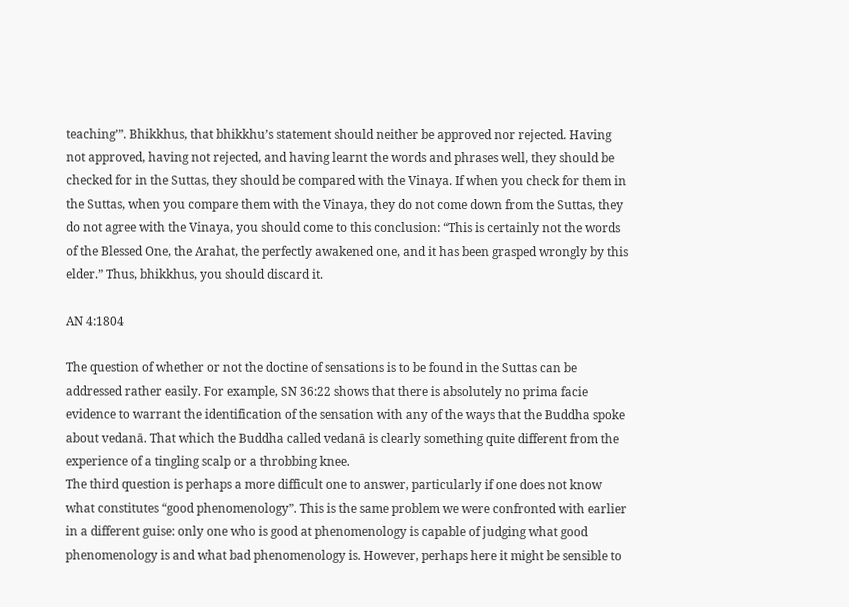teaching’”. Bhikkhus, that bhikkhu’s statement should neither be approved nor rejected. Having not approved, having not rejected, and having learnt the words and phrases well, they should be checked for in the Suttas, they should be compared with the Vinaya. If when you check for them in the Suttas, when you compare them with the Vinaya, they do not come down from the Suttas, they do not agree with the Vinaya, you should come to this conclusion: “This is certainly not the words of the Blessed One, the Arahat, the perfectly awakened one, and it has been grasped wrongly by this elder.” Thus, bhikkhus, you should discard it.

AN 4:1804

The question of whether or not the doctine of sensations is to be found in the Suttas can be addressed rather easily. For example, SN 36:22 shows that there is absolutely no prima facie evidence to warrant the identification of the sensation with any of the ways that the Buddha spoke about vedanā. That which the Buddha called vedanā is clearly something quite different from the experience of a tingling scalp or a throbbing knee.
The third question is perhaps a more difficult one to answer, particularly if one does not know what constitutes “good phenomenology”. This is the same problem we were confronted with earlier in a different guise: only one who is good at phenomenology is capable of judging what good phenomenology is and what bad phenomenology is. However, perhaps here it might be sensible to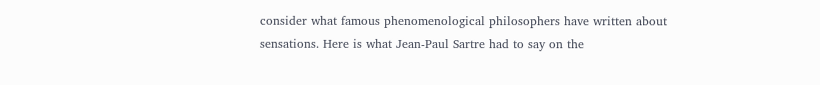consider what famous phenomenological philosophers have written about sensations. Here is what Jean-Paul Sartre had to say on the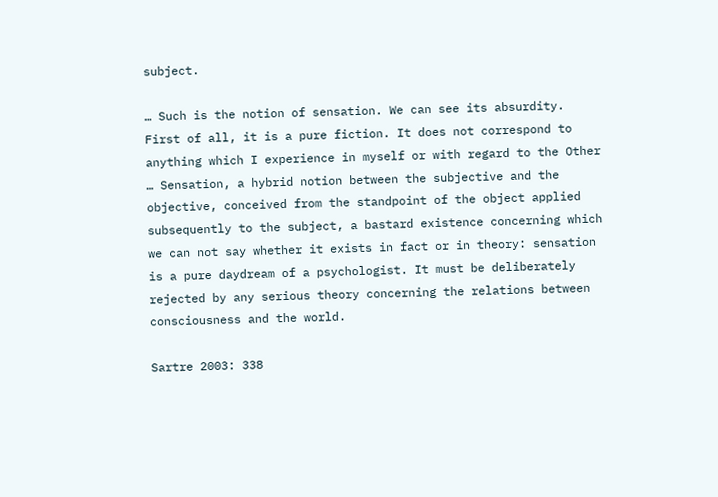subject.

… Such is the notion of sensation. We can see its absurdity. First of all, it is a pure fiction. It does not correspond to anything which I experience in myself or with regard to the Other … Sensation, a hybrid notion between the subjective and the objective, conceived from the standpoint of the object applied subsequently to the subject, a bastard existence concerning which we can not say whether it exists in fact or in theory: sensation is a pure daydream of a psychologist. It must be deliberately rejected by any serious theory concerning the relations between consciousness and the world.

Sartre 2003: 338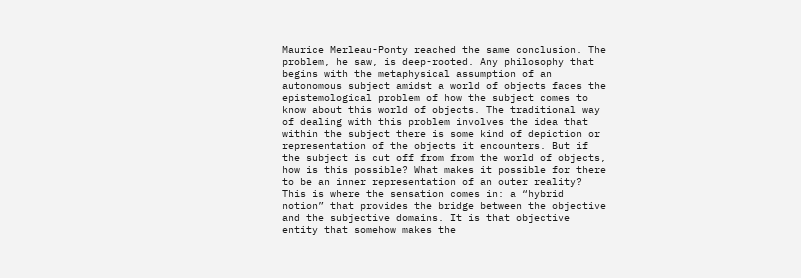Maurice Merleau-Ponty reached the same conclusion. The problem, he saw, is deep-rooted. Any philosophy that begins with the metaphysical assumption of an autonomous subject amidst a world of objects faces the epistemological problem of how the subject comes to know about this world of objects. The traditional way of dealing with this problem involves the idea that within the subject there is some kind of depiction or representation of the objects it encounters. But if the subject is cut off from from the world of objects, how is this possible? What makes it possible for there to be an inner representation of an outer reality? This is where the sensation comes in: a “hybrid notion” that provides the bridge between the objective and the subjective domains. It is that objective entity that somehow makes the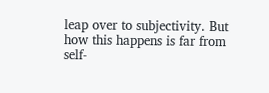leap over to subjectivity. But how this happens is far from self-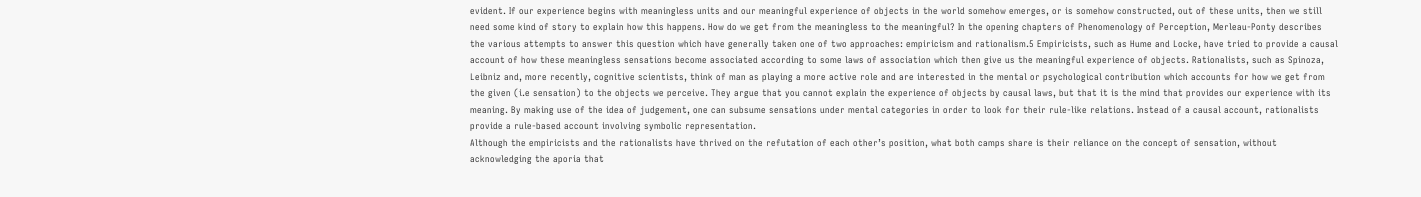evident. If our experience begins with meaningless units and our meaningful experience of objects in the world somehow emerges, or is somehow constructed, out of these units, then we still need some kind of story to explain how this happens. How do we get from the meaningless to the meaningful? In the opening chapters of Phenomenology of Perception, Merleau-Ponty describes the various attempts to answer this question which have generally taken one of two approaches: empiricism and rationalism.5 Empiricists, such as Hume and Locke, have tried to provide a causal account of how these meaningless sensations become associated according to some laws of association which then give us the meaningful experience of objects. Rationalists, such as Spinoza, Leibniz and, more recently, cognitive scientists, think of man as playing a more active role and are interested in the mental or psychological contribution which accounts for how we get from the given (i.e sensation) to the objects we perceive. They argue that you cannot explain the experience of objects by causal laws, but that it is the mind that provides our experience with its meaning. By making use of the idea of judgement, one can subsume sensations under mental categories in order to look for their rule-like relations. Instead of a causal account, rationalists provide a rule-based account involving symbolic representation.
Although the empiricists and the rationalists have thrived on the refutation of each other’s position, what both camps share is their reliance on the concept of sensation, without acknowledging the aporia that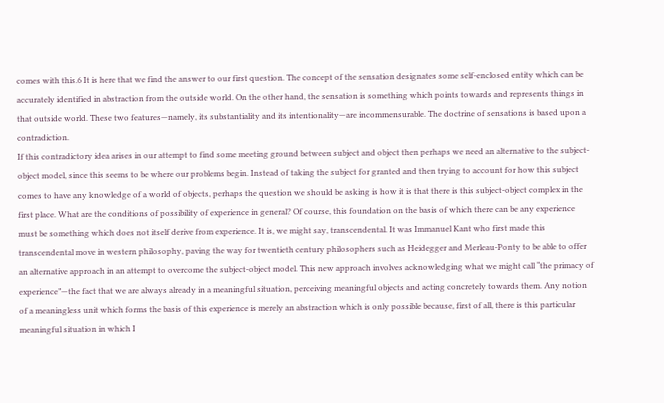comes with this.6 It is here that we find the answer to our first question. The concept of the sensation designates some self-enclosed entity which can be accurately identified in abstraction from the outside world. On the other hand, the sensation is something which points towards and represents things in that outside world. These two features—namely, its substantiality and its intentionality—are incommensurable. The doctrine of sensations is based upon a contradiction.
If this contradictory idea arises in our attempt to find some meeting ground between subject and object then perhaps we need an alternative to the subject-object model, since this seems to be where our problems begin. Instead of taking the subject for granted and then trying to account for how this subject comes to have any knowledge of a world of objects, perhaps the question we should be asking is how it is that there is this subject-object complex in the first place. What are the conditions of possibility of experience in general? Of course, this foundation on the basis of which there can be any experience must be something which does not itself derive from experience. It is, we might say, transcendental. It was Immanuel Kant who first made this transcendental move in western philosophy, paving the way for twentieth century philosophers such as Heidegger and Merleau-Ponty to be able to offer an alternative approach in an attempt to overcome the subject-object model. This new approach involves acknowledging what we might call “the primacy of experience”—the fact that we are always already in a meaningful situation, perceiving meaningful objects and acting concretely towards them. Any notion of a meaningless unit which forms the basis of this experience is merely an abstraction which is only possible because, first of all, there is this particular meaningful situation in which I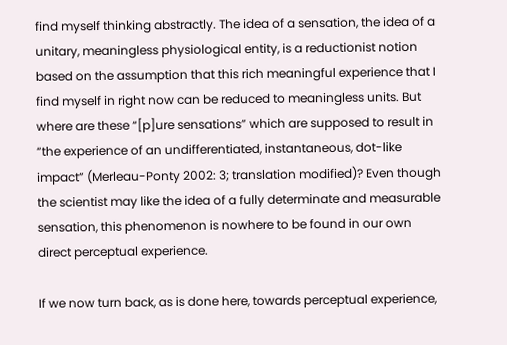find myself thinking abstractly. The idea of a sensation, the idea of a unitary, meaningless physiological entity, is a reductionist notion based on the assumption that this rich meaningful experience that I find myself in right now can be reduced to meaningless units. But where are these “[p]ure sensations” which are supposed to result in “the experience of an undifferentiated, instantaneous, dot-like impact” (Merleau-Ponty 2002: 3; translation modified)? Even though the scientist may like the idea of a fully determinate and measurable sensation, this phenomenon is nowhere to be found in our own direct perceptual experience.

If we now turn back, as is done here, towards perceptual experience,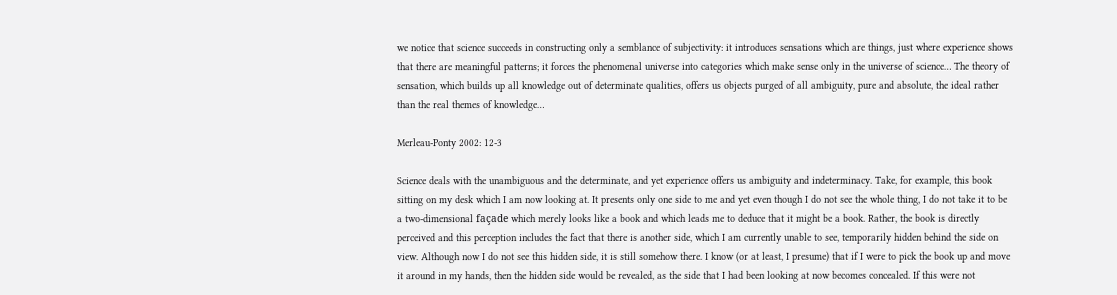we notice that science succeeds in constructing only a semblance of subjectivity: it introduces sensations which are things, just where experience shows that there are meaningful patterns; it forces the phenomenal universe into categories which make sense only in the universe of science… The theory of sensation, which builds up all knowledge out of determinate qualities, offers us objects purged of all ambiguity, pure and absolute, the ideal rather than the real themes of knowledge…

Merleau-Ponty 2002: 12-3

Science deals with the unambiguous and the determinate, and yet experience offers us ambiguity and indeterminacy. Take, for example, this book sitting on my desk which I am now looking at. It presents only one side to me and yet even though I do not see the whole thing, I do not take it to be a two-dimensional façade which merely looks like a book and which leads me to deduce that it might be a book. Rather, the book is directly perceived and this perception includes the fact that there is another side, which I am currently unable to see, temporarily hidden behind the side on view. Although now I do not see this hidden side, it is still somehow there. I know (or at least, I presume) that if I were to pick the book up and move it around in my hands, then the hidden side would be revealed, as the side that I had been looking at now becomes concealed. If this were not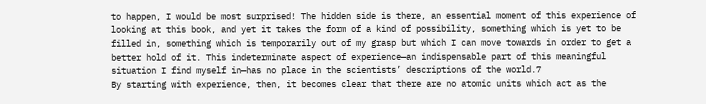to happen, I would be most surprised! The hidden side is there, an essential moment of this experience of looking at this book, and yet it takes the form of a kind of possibility, something which is yet to be filled in, something which is temporarily out of my grasp but which I can move towards in order to get a better hold of it. This indeterminate aspect of experience—an indispensable part of this meaningful situation I find myself in—has no place in the scientists’ descriptions of the world.7
By starting with experience, then, it becomes clear that there are no atomic units which act as the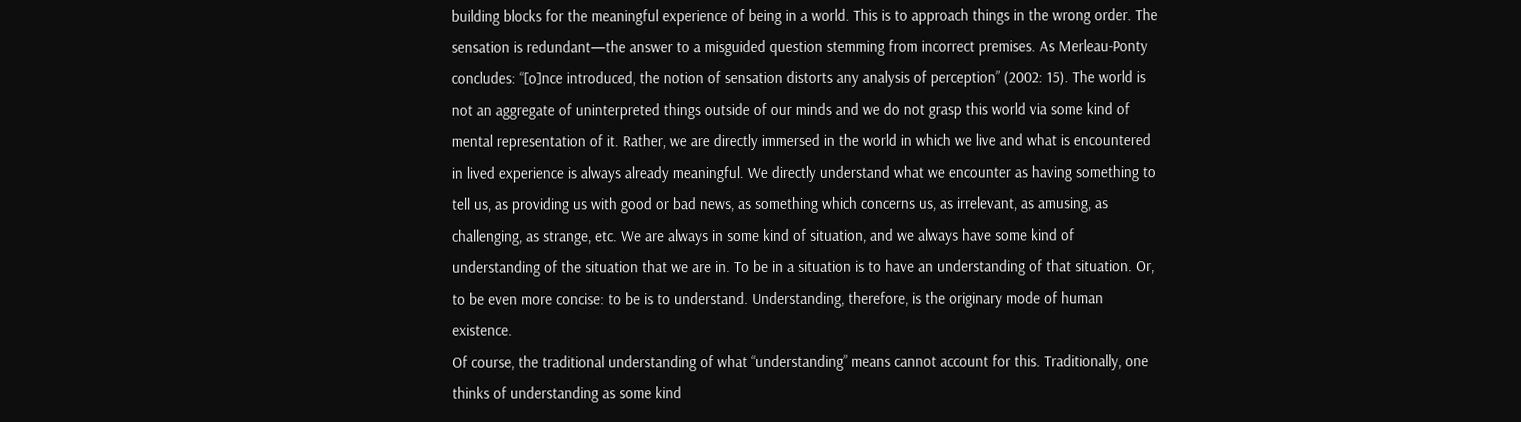building blocks for the meaningful experience of being in a world. This is to approach things in the wrong order. The sensation is redundant—the answer to a misguided question stemming from incorrect premises. As Merleau-Ponty concludes: “[o]nce introduced, the notion of sensation distorts any analysis of perception” (2002: 15). The world is not an aggregate of uninterpreted things outside of our minds and we do not grasp this world via some kind of mental representation of it. Rather, we are directly immersed in the world in which we live and what is encountered in lived experience is always already meaningful. We directly understand what we encounter as having something to tell us, as providing us with good or bad news, as something which concerns us, as irrelevant, as amusing, as challenging, as strange, etc. We are always in some kind of situation, and we always have some kind of understanding of the situation that we are in. To be in a situation is to have an understanding of that situation. Or, to be even more concise: to be is to understand. Understanding, therefore, is the originary mode of human existence.
Of course, the traditional understanding of what “understanding” means cannot account for this. Traditionally, one thinks of understanding as some kind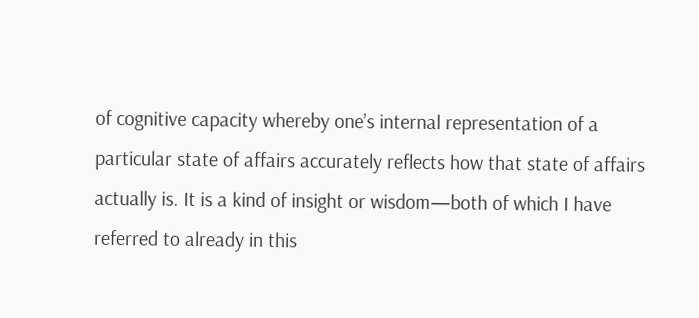of cognitive capacity whereby one’s internal representation of a particular state of affairs accurately reflects how that state of affairs actually is. It is a kind of insight or wisdom—both of which I have referred to already in this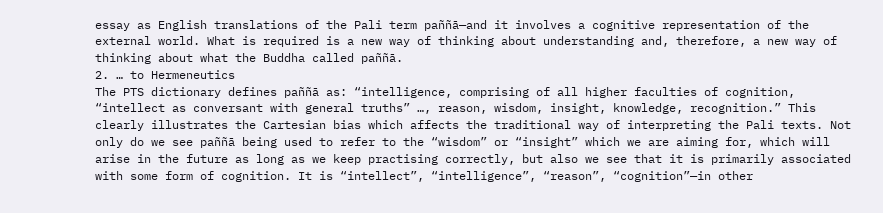essay as English translations of the Pali term paññā—and it involves a cognitive representation of the external world. What is required is a new way of thinking about understanding and, therefore, a new way of thinking about what the Buddha called paññā.
2. … to Hermeneutics
The PTS dictionary defines paññā as: “intelligence, comprising of all higher faculties of cognition, “intellect as conversant with general truths” …, reason, wisdom, insight, knowledge, recognition.” This clearly illustrates the Cartesian bias which affects the traditional way of interpreting the Pali texts. Not only do we see paññā being used to refer to the “wisdom” or “insight” which we are aiming for, which will arise in the future as long as we keep practising correctly, but also we see that it is primarily associated with some form of cognition. It is “intellect”, “intelligence”, “reason”, “cognition”—in other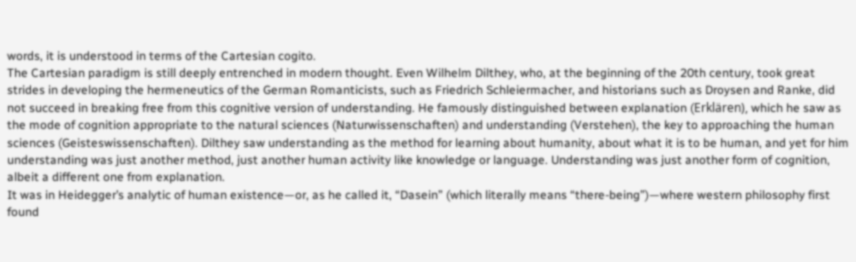words, it is understood in terms of the Cartesian cogito.
The Cartesian paradigm is still deeply entrenched in modern thought. Even Wilhelm Dilthey, who, at the beginning of the 20th century, took great strides in developing the hermeneutics of the German Romanticists, such as Friedrich Schleiermacher, and historians such as Droysen and Ranke, did not succeed in breaking free from this cognitive version of understanding. He famously distinguished between explanation (Erklären), which he saw as the mode of cognition appropriate to the natural sciences (Naturwissenschaften) and understanding (Verstehen), the key to approaching the human sciences (Geisteswissenschaften). Dilthey saw understanding as the method for learning about humanity, about what it is to be human, and yet for him understanding was just another method, just another human activity like knowledge or language. Understanding was just another form of cognition, albeit a different one from explanation.
It was in Heidegger’s analytic of human existence—or, as he called it, “Dasein” (which literally means “there-being”)—where western philosophy first found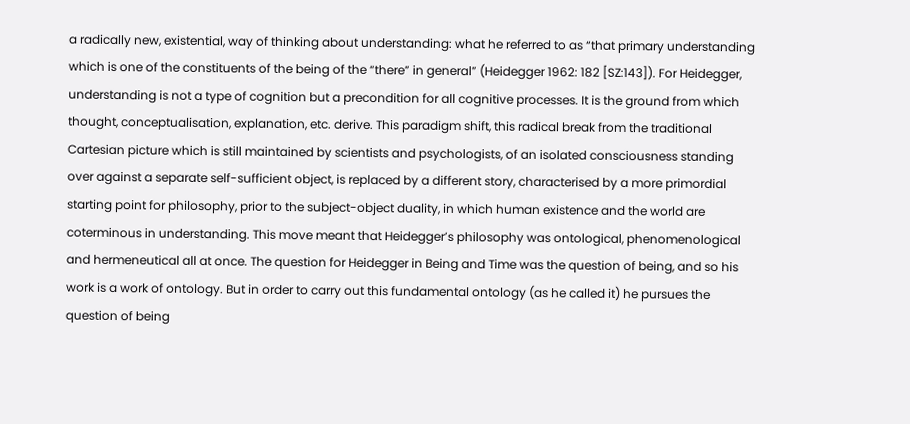a radically new, existential, way of thinking about understanding: what he referred to as “that primary understanding which is one of the constituents of the being of the “there” in general” (Heidegger 1962: 182 [SZ:143]). For Heidegger, understanding is not a type of cognition but a precondition for all cognitive processes. It is the ground from which thought, conceptualisation, explanation, etc. derive. This paradigm shift, this radical break from the traditional Cartesian picture which is still maintained by scientists and psychologists, of an isolated consciousness standing over against a separate self-sufficient object, is replaced by a different story, characterised by a more primordial starting point for philosophy, prior to the subject-object duality, in which human existence and the world are coterminous in understanding. This move meant that Heidegger’s philosophy was ontological, phenomenological and hermeneutical all at once. The question for Heidegger in Being and Time was the question of being, and so his work is a work of ontology. But in order to carry out this fundamental ontology (as he called it) he pursues the question of being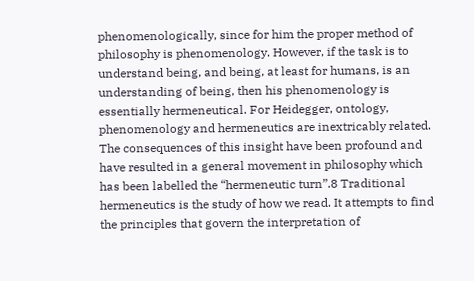phenomenologically, since for him the proper method of philosophy is phenomenology. However, if the task is to understand being, and being, at least for humans, is an understanding of being, then his phenomenology is essentially hermeneutical. For Heidegger, ontology, phenomenology and hermeneutics are inextricably related.
The consequences of this insight have been profound and have resulted in a general movement in philosophy which has been labelled the “hermeneutic turn”.8 Traditional hermeneutics is the study of how we read. It attempts to find the principles that govern the interpretation of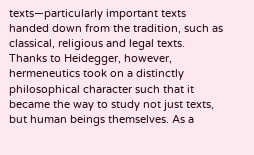texts—particularly important texts handed down from the tradition, such as classical, religious and legal texts. Thanks to Heidegger, however, hermeneutics took on a distinctly philosophical character such that it became the way to study not just texts, but human beings themselves. As a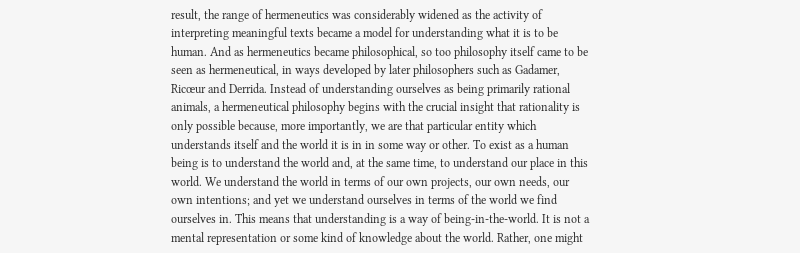result, the range of hermeneutics was considerably widened as the activity of interpreting meaningful texts became a model for understanding what it is to be human. And as hermeneutics became philosophical, so too philosophy itself came to be seen as hermeneutical, in ways developed by later philosophers such as Gadamer, Ricœur and Derrida. Instead of understanding ourselves as being primarily rational animals, a hermeneutical philosophy begins with the crucial insight that rationality is only possible because, more importantly, we are that particular entity which understands itself and the world it is in in some way or other. To exist as a human being is to understand the world and, at the same time, to understand our place in this world. We understand the world in terms of our own projects, our own needs, our own intentions; and yet we understand ourselves in terms of the world we find ourselves in. This means that understanding is a way of being-in-the-world. It is not a mental representation or some kind of knowledge about the world. Rather, one might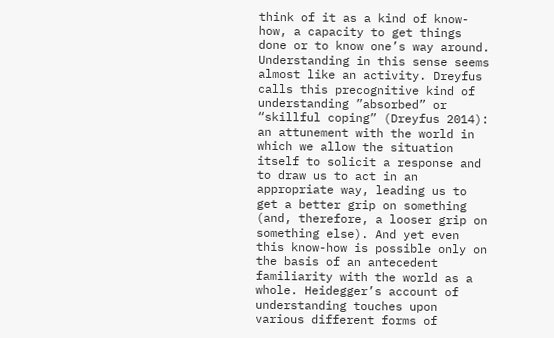think of it as a kind of know-how, a capacity to get things done or to know one’s way around. Understanding in this sense seems almost like an activity. Dreyfus calls this precognitive kind of understanding ”absorbed” or “skillful coping” (Dreyfus 2014): an attunement with the world in which we allow the situation itself to solicit a response and to draw us to act in an appropriate way, leading us to get a better grip on something (and, therefore, a looser grip on something else). And yet even this know-how is possible only on the basis of an antecedent familiarity with the world as a whole. Heidegger’s account of understanding touches upon various different forms of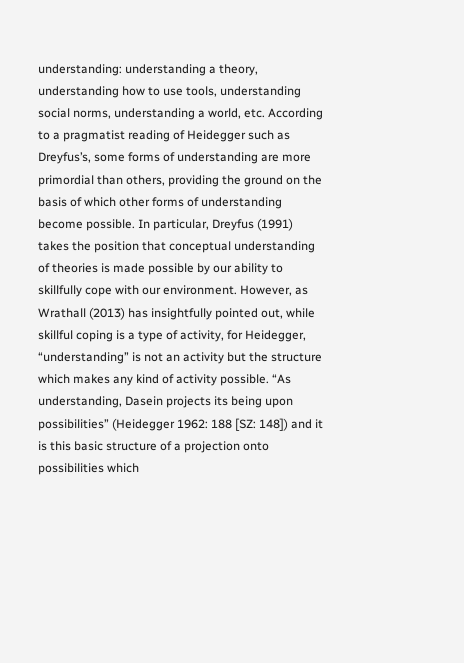understanding: understanding a theory, understanding how to use tools, understanding social norms, understanding a world, etc. According to a pragmatist reading of Heidegger such as Dreyfus’s, some forms of understanding are more primordial than others, providing the ground on the basis of which other forms of understanding become possible. In particular, Dreyfus (1991) takes the position that conceptual understanding of theories is made possible by our ability to skillfully cope with our environment. However, as Wrathall (2013) has insightfully pointed out, while skillful coping is a type of activity, for Heidegger, “understanding” is not an activity but the structure which makes any kind of activity possible. “As understanding, Dasein projects its being upon possibilities” (Heidegger 1962: 188 [SZ: 148]) and it is this basic structure of a projection onto possibilities which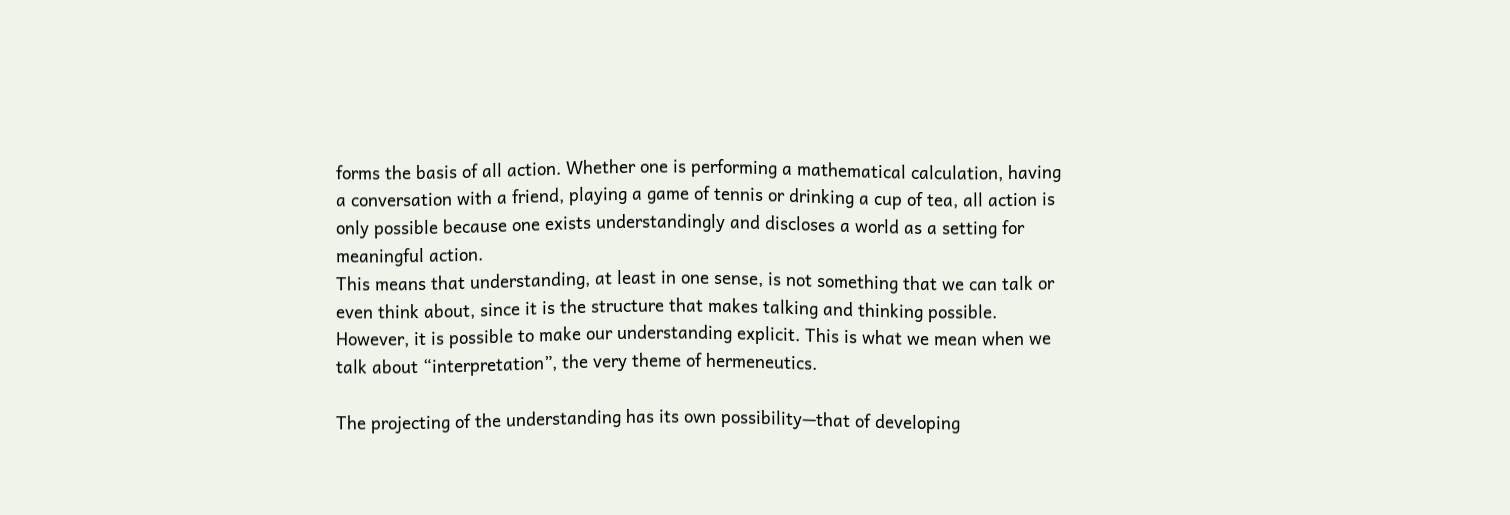forms the basis of all action. Whether one is performing a mathematical calculation, having a conversation with a friend, playing a game of tennis or drinking a cup of tea, all action is only possible because one exists understandingly and discloses a world as a setting for meaningful action.
This means that understanding, at least in one sense, is not something that we can talk or even think about, since it is the structure that makes talking and thinking possible. However, it is possible to make our understanding explicit. This is what we mean when we talk about “interpretation”, the very theme of hermeneutics.

The projecting of the understanding has its own possibility—that of developing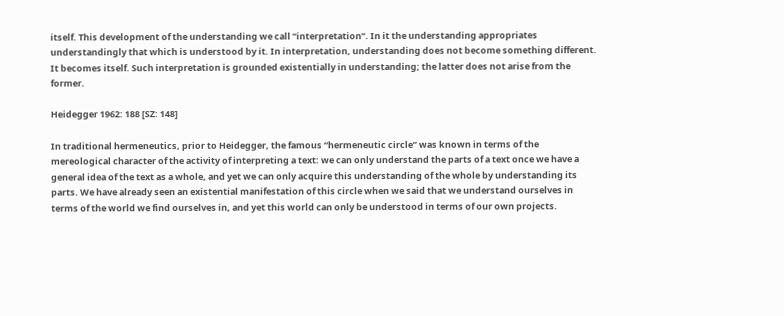itself. This development of the understanding we call “interpretation”. In it the understanding appropriates understandingly that which is understood by it. In interpretation, understanding does not become something different. It becomes itself. Such interpretation is grounded existentially in understanding; the latter does not arise from the former.

Heidegger 1962: 188 [SZ: 148]

In traditional hermeneutics, prior to Heidegger, the famous “hermeneutic circle” was known in terms of the mereological character of the activity of interpreting a text: we can only understand the parts of a text once we have a general idea of the text as a whole, and yet we can only acquire this understanding of the whole by understanding its parts. We have already seen an existential manifestation of this circle when we said that we understand ourselves in terms of the world we find ourselves in, and yet this world can only be understood in terms of our own projects.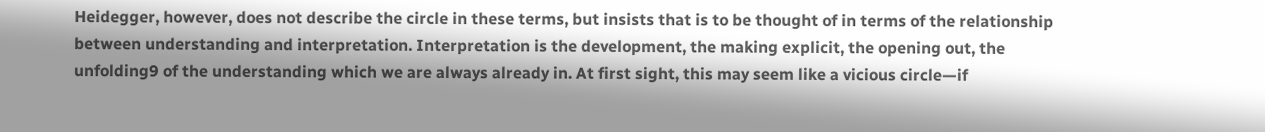Heidegger, however, does not describe the circle in these terms, but insists that is to be thought of in terms of the relationship between understanding and interpretation. Interpretation is the development, the making explicit, the opening out, the unfolding9 of the understanding which we are always already in. At first sight, this may seem like a vicious circle—if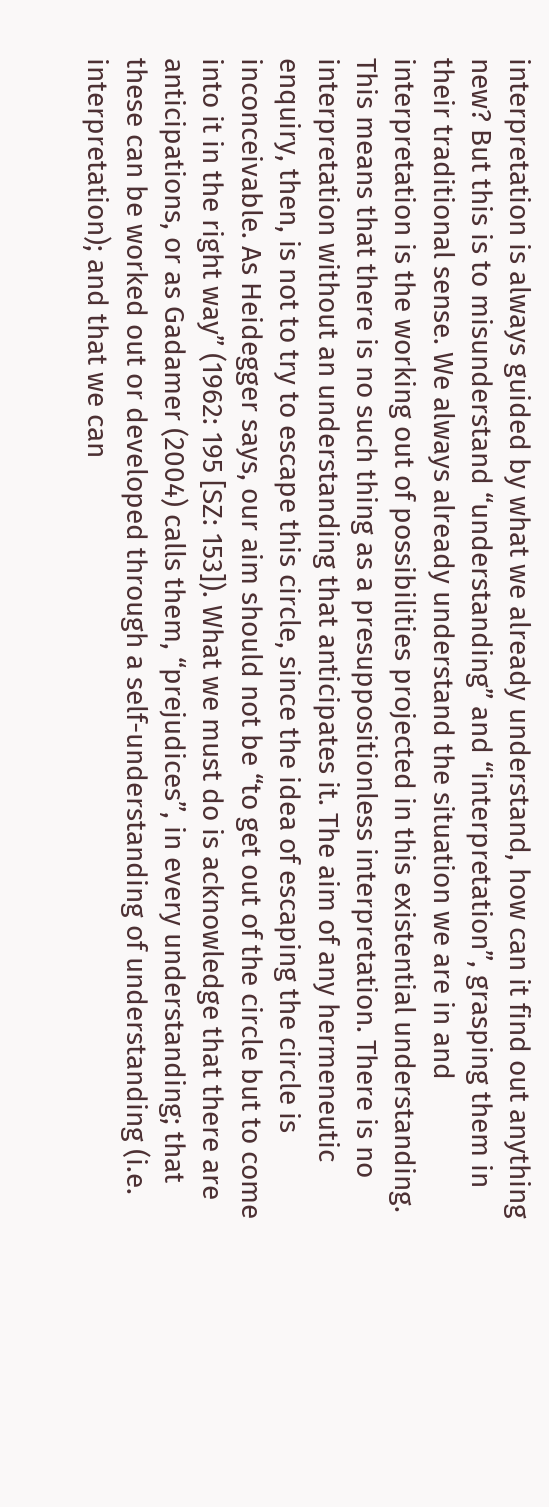interpretation is always guided by what we already understand, how can it find out anything new? But this is to misunderstand “understanding” and “interpretation”, grasping them in their traditional sense. We always already understand the situation we are in and interpretation is the working out of possibilities projected in this existential understanding. This means that there is no such thing as a presuppositionless interpretation. There is no interpretation without an understanding that anticipates it. The aim of any hermeneutic enquiry, then, is not to try to escape this circle, since the idea of escaping the circle is inconceivable. As Heidegger says, our aim should not be “to get out of the circle but to come into it in the right way” (1962: 195 [SZ: 153]). What we must do is acknowledge that there are anticipations, or as Gadamer (2004) calls them, “prejudices”, in every understanding; that these can be worked out or developed through a self-understanding of understanding (i.e. interpretation); and that we can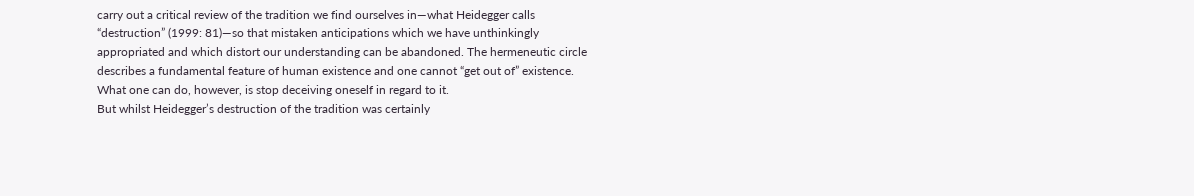carry out a critical review of the tradition we find ourselves in—what Heidegger calls “destruction” (1999: 81)—so that mistaken anticipations which we have unthinkingly appropriated and which distort our understanding can be abandoned. The hermeneutic circle describes a fundamental feature of human existence and one cannot “get out of” existence. What one can do, however, is stop deceiving oneself in regard to it.
But whilst Heidegger’s destruction of the tradition was certainly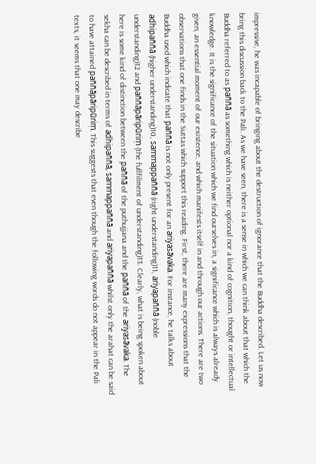impressive, he was incapable of bringing about the destruction of ignorance that the Buddha described. Let us now bring this discussion back to the Pali. As we have seen, there is a sense in which we can think about that which the Buddha referred to as paññā as something which is neither optional nor a kind of cognition, thought or intellectual knowledge. It is the significance of the situation which we find ourselves in, a significance which is always already given, an essential moment of our existence, and which manifests itself in and through our actions. There are two observations that one finds in the Suttas which support this reading. First, there are many expressions that the Buddha used which indicate that paññā is not only present for an ariyasāvaka. For instance, he talks about adhipaññā (higher understanding)10, sammappaññā (right understanding)11, ariyapaññā (noble understanding)12 and paññāpāripūriṃ (the fullfilment of understanding)13. Clearly, what is being spoken about here is some kind of distinction between the paññā of the puthujjana and the paññā of the ariyasāvaka. The sekha can be described in terms of adhipaññā, sammappaññā and ariyapaññā whilst only the arahat can be said to have attained paññāpāripūriṃ. This suggests that even though the following words do not appear in the Pali texts, it seems that one may describe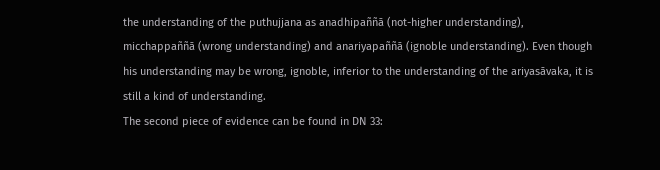the understanding of the puthujjana as anadhipaññā (not-higher understanding), micchappaññā (wrong understanding) and anariyapaññā (ignoble understanding). Even though his understanding may be wrong, ignoble, inferior to the understanding of the ariyasāvaka, it is still a kind of understanding.
The second piece of evidence can be found in DN 33: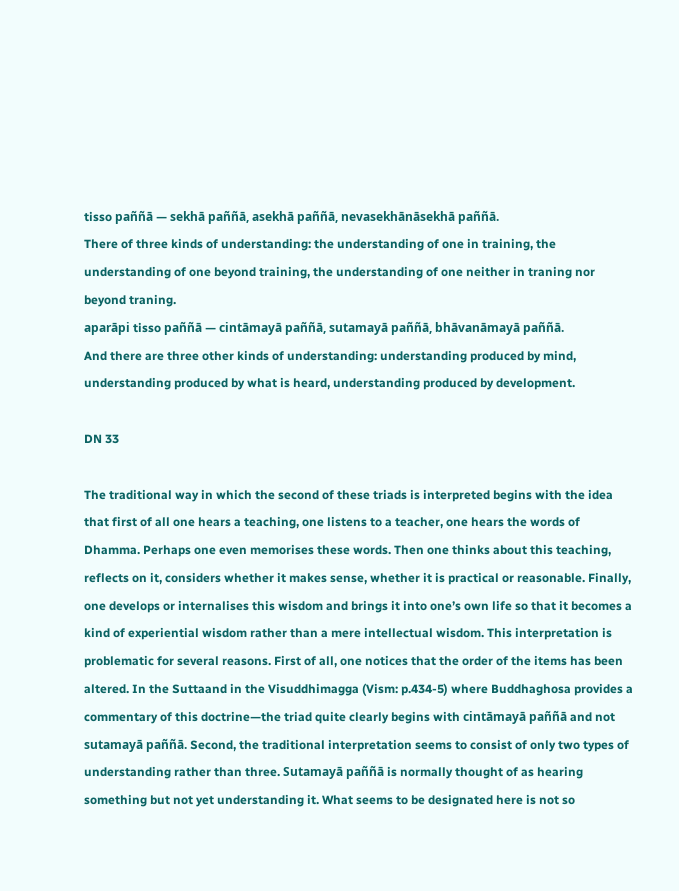tisso paññā — sekhā paññā, asekhā paññā, nevasekhānāsekhā paññā.
There of three kinds of understanding: the understanding of one in training, the understanding of one beyond training, the understanding of one neither in traning nor beyond traning.
aparāpi tisso paññā — cintāmayā paññā, sutamayā paññā, bhāvanāmayā paññā.
And there are three other kinds of understanding: understanding produced by mind, understanding produced by what is heard, understanding produced by development.

DN 33

The traditional way in which the second of these triads is interpreted begins with the idea that first of all one hears a teaching, one listens to a teacher, one hears the words of Dhamma. Perhaps one even memorises these words. Then one thinks about this teaching, reflects on it, considers whether it makes sense, whether it is practical or reasonable. Finally, one develops or internalises this wisdom and brings it into one’s own life so that it becomes a kind of experiential wisdom rather than a mere intellectual wisdom. This interpretation is problematic for several reasons. First of all, one notices that the order of the items has been altered. In the Suttaand in the Visuddhimagga (Vism: p.434-5) where Buddhaghosa provides a commentary of this doctrine—the triad quite clearly begins with cintāmayā paññā and not sutamayā paññā. Second, the traditional interpretation seems to consist of only two types of understanding rather than three. Sutamayā paññā is normally thought of as hearing something but not yet understanding it. What seems to be designated here is not so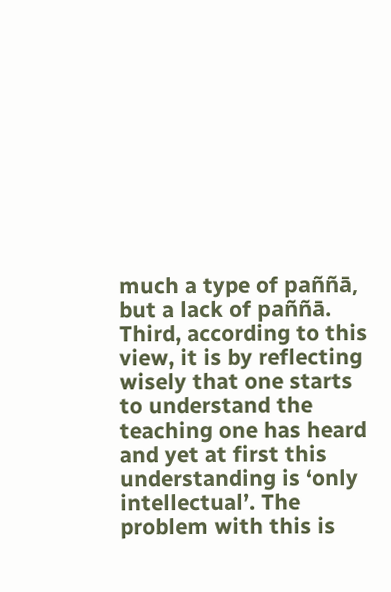much a type of paññā, but a lack of paññā. Third, according to this view, it is by reflecting wisely that one starts to understand the teaching one has heard and yet at first this understanding is ‘only intellectual’. The problem with this is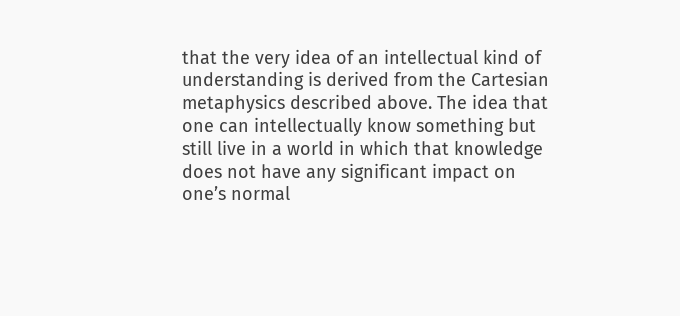that the very idea of an intellectual kind of understanding is derived from the Cartesian metaphysics described above. The idea that one can intellectually know something but still live in a world in which that knowledge does not have any significant impact on one’s normal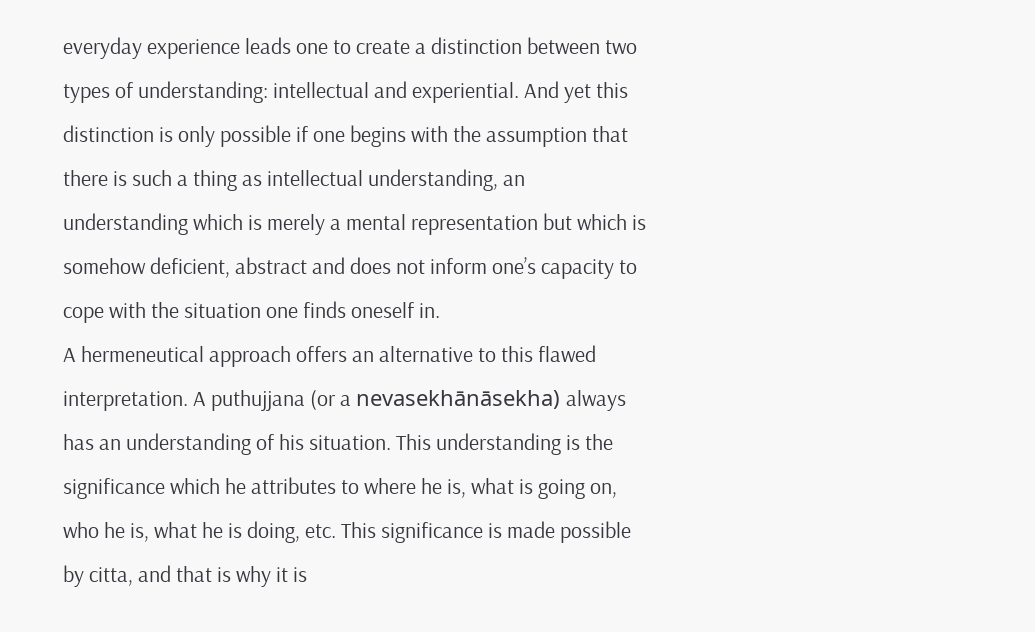everyday experience leads one to create a distinction between two types of understanding: intellectual and experiential. And yet this distinction is only possible if one begins with the assumption that there is such a thing as intellectual understanding, an understanding which is merely a mental representation but which is somehow deficient, abstract and does not inform one’s capacity to cope with the situation one finds oneself in.
A hermeneutical approach offers an alternative to this flawed interpretation. A puthujjana (or a nevasekhānāsekha) always has an understanding of his situation. This understanding is the significance which he attributes to where he is, what is going on, who he is, what he is doing, etc. This significance is made possible by citta, and that is why it is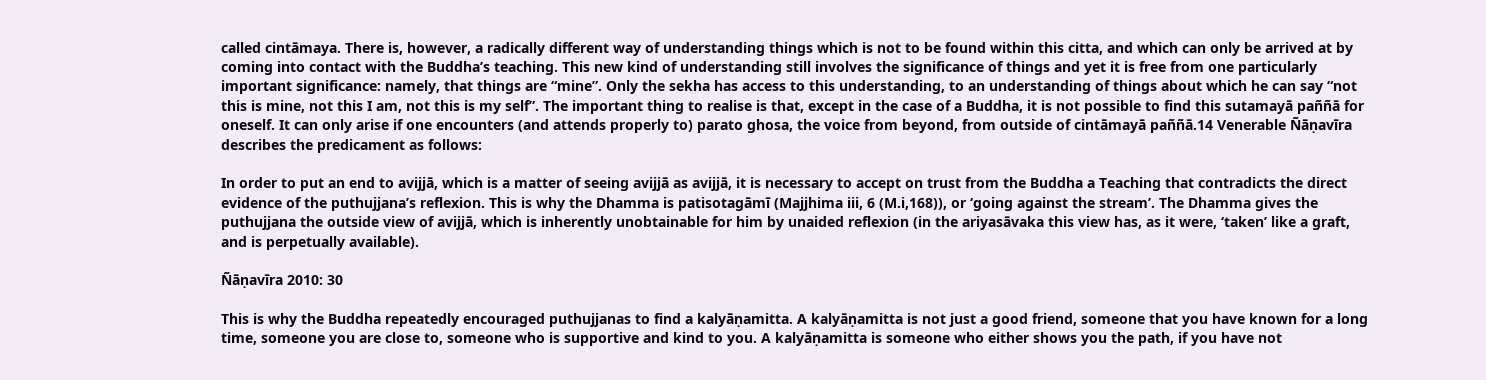called cintāmaya. There is, however, a radically different way of understanding things which is not to be found within this citta, and which can only be arrived at by coming into contact with the Buddha’s teaching. This new kind of understanding still involves the significance of things and yet it is free from one particularly important significance: namely, that things are “mine”. Only the sekha has access to this understanding, to an understanding of things about which he can say “not this is mine, not this I am, not this is my self”. The important thing to realise is that, except in the case of a Buddha, it is not possible to find this sutamayā paññā for oneself. It can only arise if one encounters (and attends properly to) parato ghosa, the voice from beyond, from outside of cintāmayā paññā.14 Venerable Ñāṇavīra describes the predicament as follows:

In order to put an end to avijjā, which is a matter of seeing avijjā as avijjā, it is necessary to accept on trust from the Buddha a Teaching that contradicts the direct evidence of the puthujjana’s reflexion. This is why the Dhamma is patisotagāmī (Majjhima iii, 6 (M.i,168)), or ‘going against the stream’. The Dhamma gives the puthujjana the outside view of avijjā, which is inherently unobtainable for him by unaided reflexion (in the ariyasāvaka this view has, as it were, ‘taken’ like a graft, and is perpetually available).

Ñāṇavīra 2010: 30

This is why the Buddha repeatedly encouraged puthujjanas to find a kalyāṇamitta. A kalyāṇamitta is not just a good friend, someone that you have known for a long time, someone you are close to, someone who is supportive and kind to you. A kalyāṇamitta is someone who either shows you the path, if you have not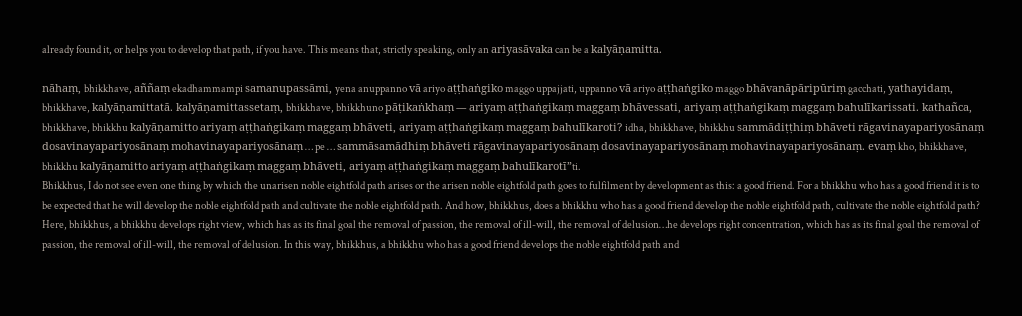already found it, or helps you to develop that path, if you have. This means that, strictly speaking, only an ariyasāvaka can be a kalyāṇamitta.

nāhaṃ, bhikkhave, aññaṃ ekadhammampi samanupassāmi, yena anuppanno vā ariyo aṭṭhaṅgiko maggo uppajjati, uppanno vā ariyo aṭṭhaṅgiko maggo bhāvanāpāripūriṃ gacchati, yathayidaṃ, bhikkhave, kalyāṇamittatā. kalyāṇamittassetaṃ, bhikkhave, bhikkhuno pāṭikaṅkhaṃ — ariyaṃ aṭṭhaṅgikaṃ maggaṃ bhāvessati, ariyaṃ aṭṭhaṅgikaṃ maggaṃ bahulīkarissati. kathañca, bhikkhave, bhikkhu kalyāṇamitto ariyaṃ aṭṭhaṅgikaṃ maggaṃ bhāveti, ariyaṃ aṭṭhaṅgikaṃ maggaṃ bahulīkaroti? idha, bhikkhave, bhikkhu sammādiṭṭhiṃ bhāveti rāgavinayapariyosānaṃ dosavinayapariyosānaṃ mohavinayapariyosānaṃ … pe … sammāsamādhiṃ bhāveti rāgavinayapariyosānaṃ dosavinayapariyosānaṃ mohavinayapariyosānaṃ. evaṃ kho, bhikkhave, bhikkhu kalyāṇamitto ariyaṃ aṭṭhaṅgikaṃ maggaṃ bhāveti, ariyaṃ aṭṭhaṅgikaṃ maggaṃ bahulīkarotī”ti.
Bhikkhus, I do not see even one thing by which the unarisen noble eightfold path arises or the arisen noble eightfold path goes to fulfilment by development as this: a good friend. For a bhikkhu who has a good friend it is to be expected that he will develop the noble eightfold path and cultivate the noble eightfold path. And how, bhikkhus, does a bhikkhu who has a good friend develop the noble eightfold path, cultivate the noble eightfold path? Here, bhikkhus, a bhikkhu develops right view, which has as its final goal the removal of passion, the removal of ill-will, the removal of delusion…he develops right concentration, which has as its final goal the removal of passion, the removal of ill-will, the removal of delusion. In this way, bhikkhus, a bhikkhu who has a good friend develops the noble eightfold path and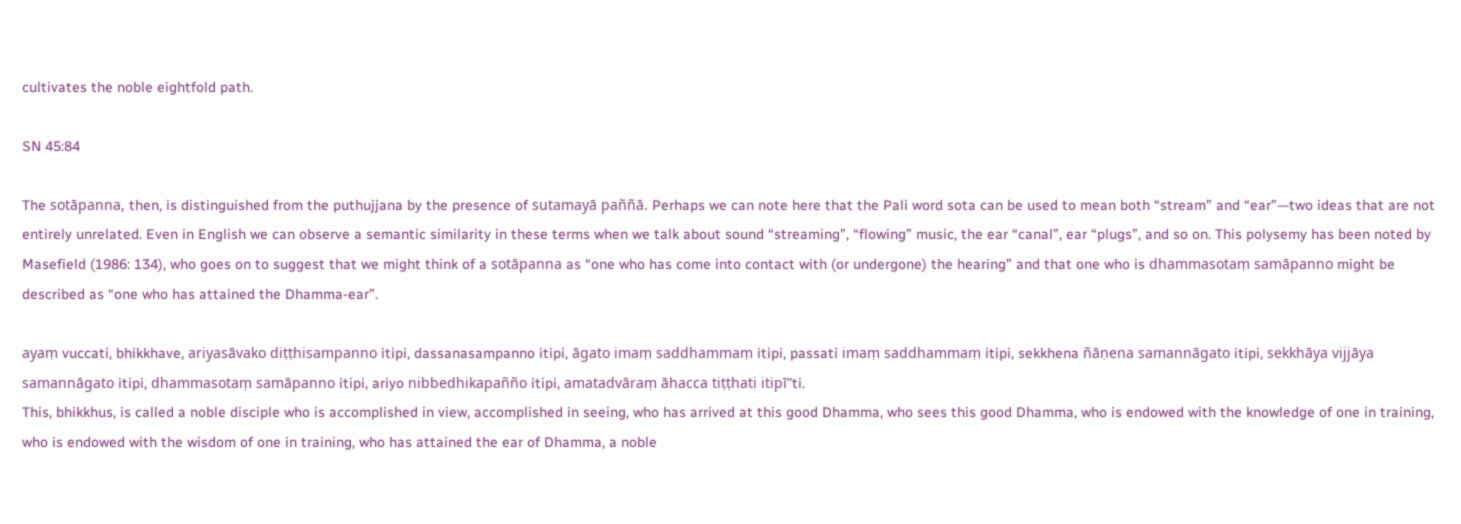cultivates the noble eightfold path.

SN 45:84

The sotāpanna, then, is distinguished from the puthujjana by the presence of sutamayā paññā. Perhaps we can note here that the Pali word sota can be used to mean both “stream” and “ear”—two ideas that are not entirely unrelated. Even in English we can observe a semantic similarity in these terms when we talk about sound “streaming”, “flowing” music, the ear “canal”, ear “plugs”, and so on. This polysemy has been noted by Masefield (1986: 134), who goes on to suggest that we might think of a sotāpanna as “one who has come into contact with (or undergone) the hearing” and that one who is dhammasotaṃ samāpanno might be described as “one who has attained the Dhamma-ear”.

ayaṃ vuccati, bhikkhave, ariyasāvako diṭṭhisampanno itipi, dassanasampanno itipi, āgato imaṃ saddhammaṃ itipi, passati imaṃ saddhammaṃ itipi, sekkhena ñāṇena samannāgato itipi, sekkhāya vijjāya samannāgato itipi, dhammasotaṃ samāpanno itipi, ariyo nibbedhikapañño itipi, amatadvāraṃ āhacca tiṭṭhati itipī”ti.
This, bhikkhus, is called a noble disciple who is accomplished in view, accomplished in seeing, who has arrived at this good Dhamma, who sees this good Dhamma, who is endowed with the knowledge of one in training, who is endowed with the wisdom of one in training, who has attained the ear of Dhamma, a noble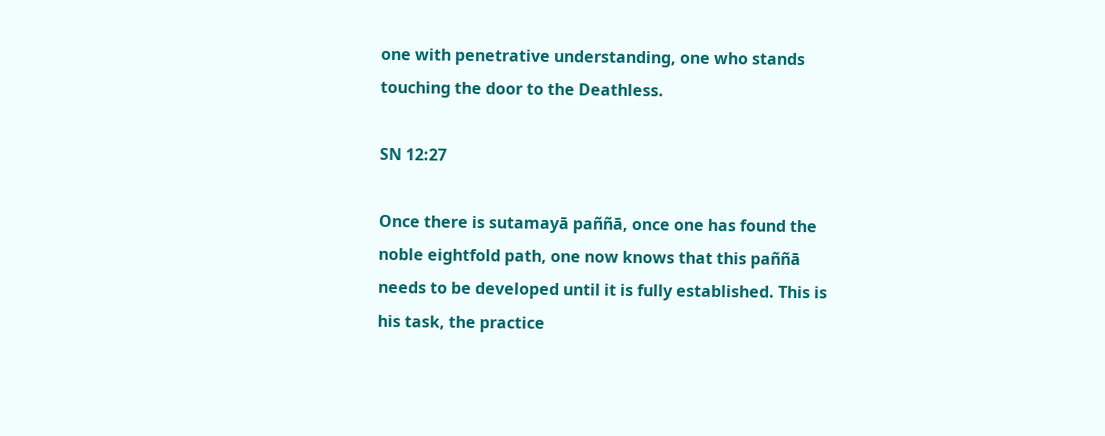one with penetrative understanding, one who stands touching the door to the Deathless.

SN 12:27

Once there is sutamayā paññā, once one has found the noble eightfold path, one now knows that this paññā needs to be developed until it is fully established. This is his task, the practice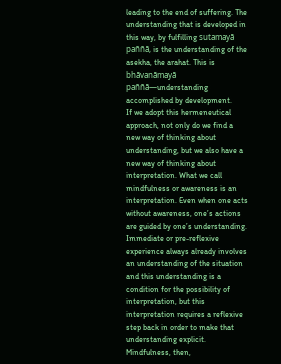leading to the end of suffering. The understanding that is developed in this way, by fulfilling sutamayā paññā, is the understanding of the asekha, the arahat. This is bhāvanāmayā paññā—understanding accomplished by development.
If we adopt this hermeneutical approach, not only do we find a new way of thinking about understanding, but we also have a new way of thinking about interpretation. What we call mindfulness or awareness is an interpretation. Even when one acts without awareness, one’s actions are guided by one’s understanding. Immediate or pre-reflexive experience always already involves an understanding of the situation and this understanding is a condition for the possibility of interpretation, but this interpretation requires a reflexive step back in order to make that understanding explicit. Mindfulness, then,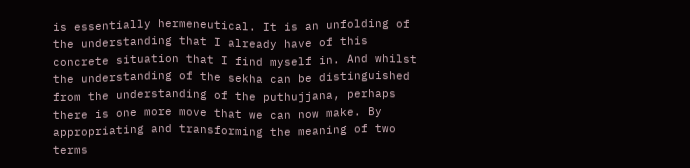is essentially hermeneutical. It is an unfolding of the understanding that I already have of this concrete situation that I find myself in. And whilst the understanding of the sekha can be distinguished from the understanding of the puthujjana, perhaps there is one more move that we can now make. By appropriating and transforming the meaning of two terms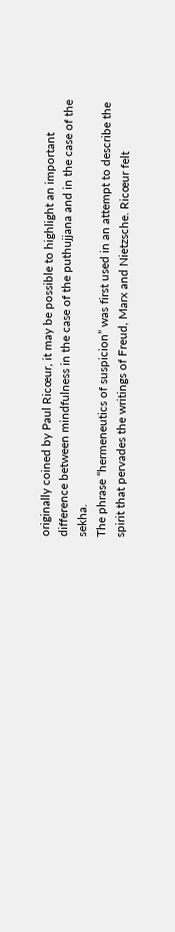originally coined by Paul Ricœur, it may be possible to highlight an important difference between mindfulness in the case of the puthujjana and in the case of the sekha.
The phrase “hermeneutics of suspicion” was first used in an attempt to describe the spirit that pervades the writings of Freud, Marx and Nietzsche. Ricœur felt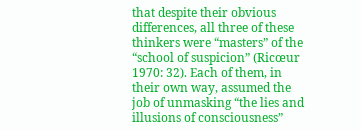that despite their obvious differences, all three of these thinkers were “masters” of the “school of suspicion” (Ricœur 1970: 32). Each of them, in their own way, assumed the job of unmasking “the lies and illusions of consciousness”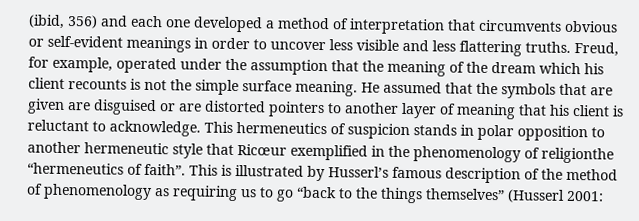(ibid, 356) and each one developed a method of interpretation that circumvents obvious or self-evident meanings in order to uncover less visible and less flattering truths. Freud, for example, operated under the assumption that the meaning of the dream which his client recounts is not the simple surface meaning. He assumed that the symbols that are given are disguised or are distorted pointers to another layer of meaning that his client is reluctant to acknowledge. This hermeneutics of suspicion stands in polar opposition to another hermeneutic style that Ricœur exemplified in the phenomenology of religionthe “hermeneutics of faith”. This is illustrated by Husserl’s famous description of the method of phenomenology as requiring us to go “back to the things themselves” (Husserl 2001: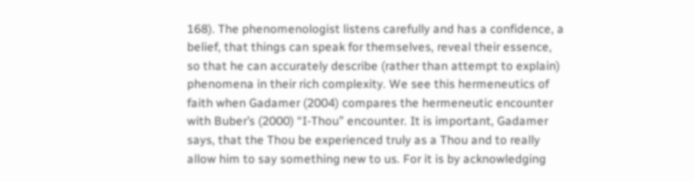168). The phenomenologist listens carefully and has a confidence, a belief, that things can speak for themselves, reveal their essence, so that he can accurately describe (rather than attempt to explain) phenomena in their rich complexity. We see this hermeneutics of faith when Gadamer (2004) compares the hermeneutic encounter with Buber’s (2000) “I-Thou” encounter. It is important, Gadamer says, that the Thou be experienced truly as a Thou and to really allow him to say something new to us. For it is by acknowledging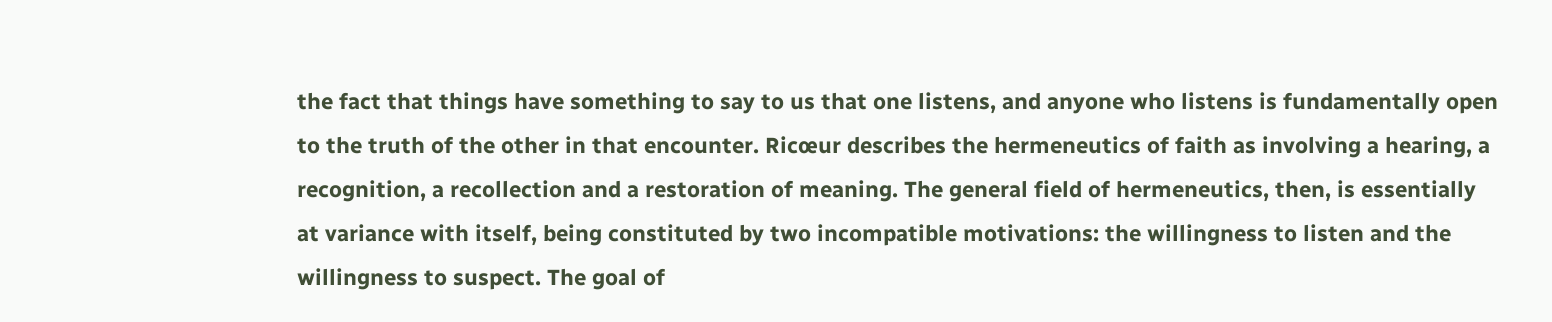the fact that things have something to say to us that one listens, and anyone who listens is fundamentally open to the truth of the other in that encounter. Ricœur describes the hermeneutics of faith as involving a hearing, a recognition, a recollection and a restoration of meaning. The general field of hermeneutics, then, is essentially at variance with itself, being constituted by two incompatible motivations: the willingness to listen and the willingness to suspect. The goal of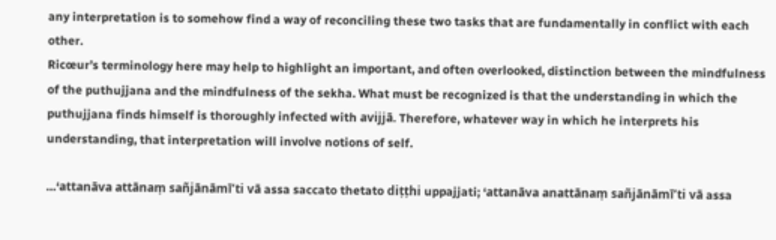any interpretation is to somehow find a way of reconciling these two tasks that are fundamentally in conflict with each other.
Ricœur’s terminology here may help to highlight an important, and often overlooked, distinction between the mindfulness of the puthujjana and the mindfulness of the sekha. What must be recognized is that the understanding in which the puthujjana finds himself is thoroughly infected with avijjā. Therefore, whatever way in which he interprets his understanding, that interpretation will involve notions of self.

…‘attanāva attānaṃ sañjānāmī’ti vā assa saccato thetato diṭṭhi uppajjati; ‘attanāva anattānaṃ sañjānāmī’ti vā assa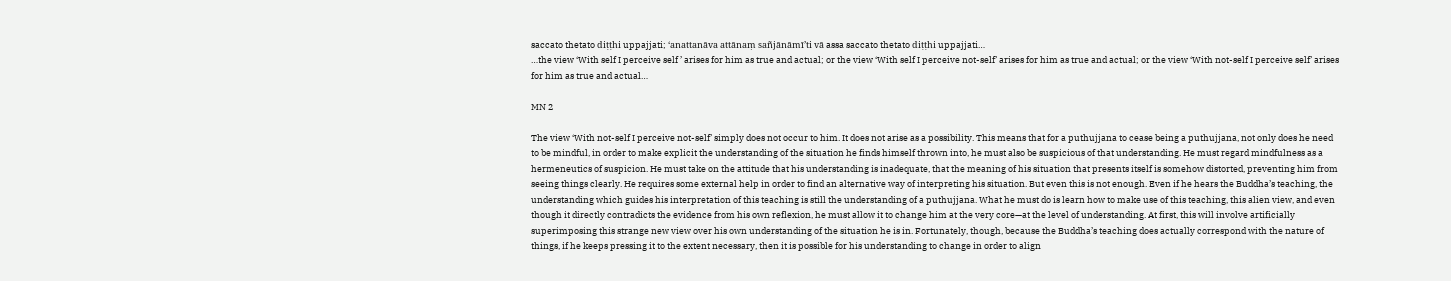saccato thetato diṭṭhi uppajjati; ‘anattanāva attānaṃ sañjānāmī’ti vā assa saccato thetato diṭṭhi uppajjati…
…the view ‘With self I perceive self ’ arises for him as true and actual; or the view ‘With self I perceive not-self’ arises for him as true and actual; or the view ‘With not-self I perceive self’ arises for him as true and actual…

MN 2

The view ‘With not-self I perceive not-self’ simply does not occur to him. It does not arise as a possibility. This means that for a puthujjana to cease being a puthujjana, not only does he need to be mindful, in order to make explicit the understanding of the situation he finds himself thrown into, he must also be suspicious of that understanding. He must regard mindfulness as a hermeneutics of suspicion. He must take on the attitude that his understanding is inadequate, that the meaning of his situation that presents itself is somehow distorted, preventing him from seeing things clearly. He requires some external help in order to find an alternative way of interpreting his situation. But even this is not enough. Even if he hears the Buddha’s teaching, the understanding which guides his interpretation of this teaching is still the understanding of a puthujjana. What he must do is learn how to make use of this teaching, this alien view, and even though it directly contradicts the evidence from his own reflexion, he must allow it to change him at the very core—at the level of understanding. At first, this will involve artificially superimposing this strange new view over his own understanding of the situation he is in. Fortunately, though, because the Buddha’s teaching does actually correspond with the nature of things, if he keeps pressing it to the extent necessary, then it is possible for his understanding to change in order to align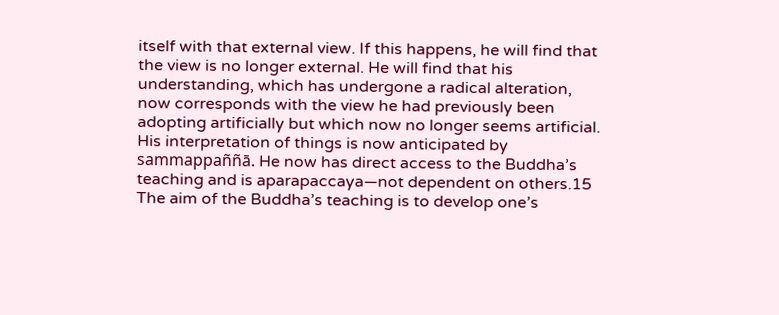itself with that external view. If this happens, he will find that the view is no longer external. He will find that his understanding, which has undergone a radical alteration, now corresponds with the view he had previously been adopting artificially but which now no longer seems artificial. His interpretation of things is now anticipated by sammappaññā. He now has direct access to the Buddha’s teaching and is aparapaccaya—not dependent on others.15
The aim of the Buddha’s teaching is to develop one’s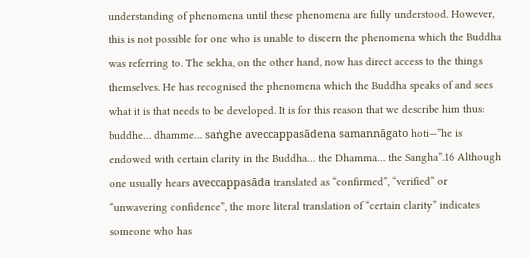understanding of phenomena until these phenomena are fully understood. However, this is not possible for one who is unable to discern the phenomena which the Buddha was referring to. The sekha, on the other hand, now has direct access to the things themselves. He has recognised the phenomena which the Buddha speaks of and sees what it is that needs to be developed. It is for this reason that we describe him thus: buddhe… dhamme… saṅghe aveccappasādena samannāgato hoti—”he is endowed with certain clarity in the Buddha… the Dhamma… the Sangha”.16 Although one usually hears aveccappasāda translated as “confirmed”, “verified” or “unwavering confidence”, the more literal translation of “certain clarity” indicates someone who has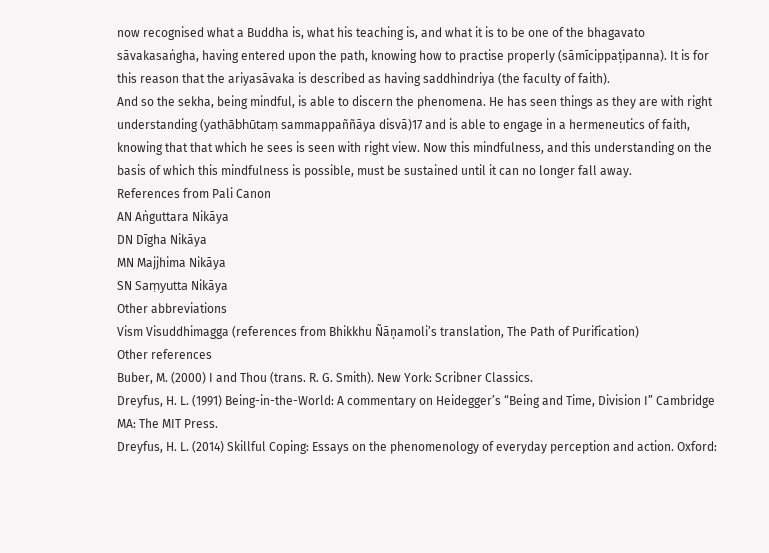now recognised what a Buddha is, what his teaching is, and what it is to be one of the bhagavato sāvakasaṅgha, having entered upon the path, knowing how to practise properly (sāmīcippaṭipanna). It is for this reason that the ariyasāvaka is described as having saddhindriya (the faculty of faith).
And so the sekha, being mindful, is able to discern the phenomena. He has seen things as they are with right understanding (yathābhūtaṃ sammappaññāya disvā)17 and is able to engage in a hermeneutics of faith, knowing that that which he sees is seen with right view. Now this mindfulness, and this understanding on the basis of which this mindfulness is possible, must be sustained until it can no longer fall away.
References from Pali Canon
AN Aṅguttara Nikāya
DN Dīgha Nikāya
MN Majjhima Nikāya
SN Saṃyutta Nikāya
Other abbreviations
Vism Visuddhimagga (references from Bhikkhu Ñāṇamoli’s translation, The Path of Purification)
Other references
Buber, M. (2000) I and Thou (trans. R. G. Smith). New York: Scribner Classics.
Dreyfus, H. L. (1991) Being-in-the-World: A commentary on Heidegger’s “Being and Time, Division I” Cambridge MA: The MIT Press.
Dreyfus, H. L. (2014) Skillful Coping: Essays on the phenomenology of everyday perception and action. Oxford: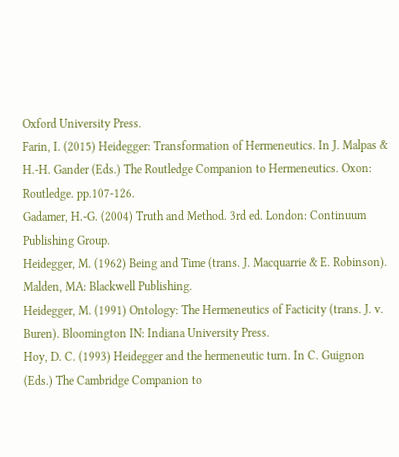Oxford University Press.
Farin, I. (2015) Heidegger: Transformation of Hermeneutics. In J. Malpas & H.-H. Gander (Eds.) The Routledge Companion to Hermeneutics. Oxon: Routledge. pp.107-126.
Gadamer, H.-G. (2004) Truth and Method. 3rd ed. London: Continuum Publishing Group.
Heidegger, M. (1962) Being and Time (trans. J. Macquarrie & E. Robinson). Malden, MA: Blackwell Publishing.
Heidegger, M. (1991) Ontology: The Hermeneutics of Facticity (trans. J. v. Buren). Bloomington IN: Indiana University Press.
Hoy, D. C. (1993) Heidegger and the hermeneutic turn. In C. Guignon (Eds.) The Cambridge Companion to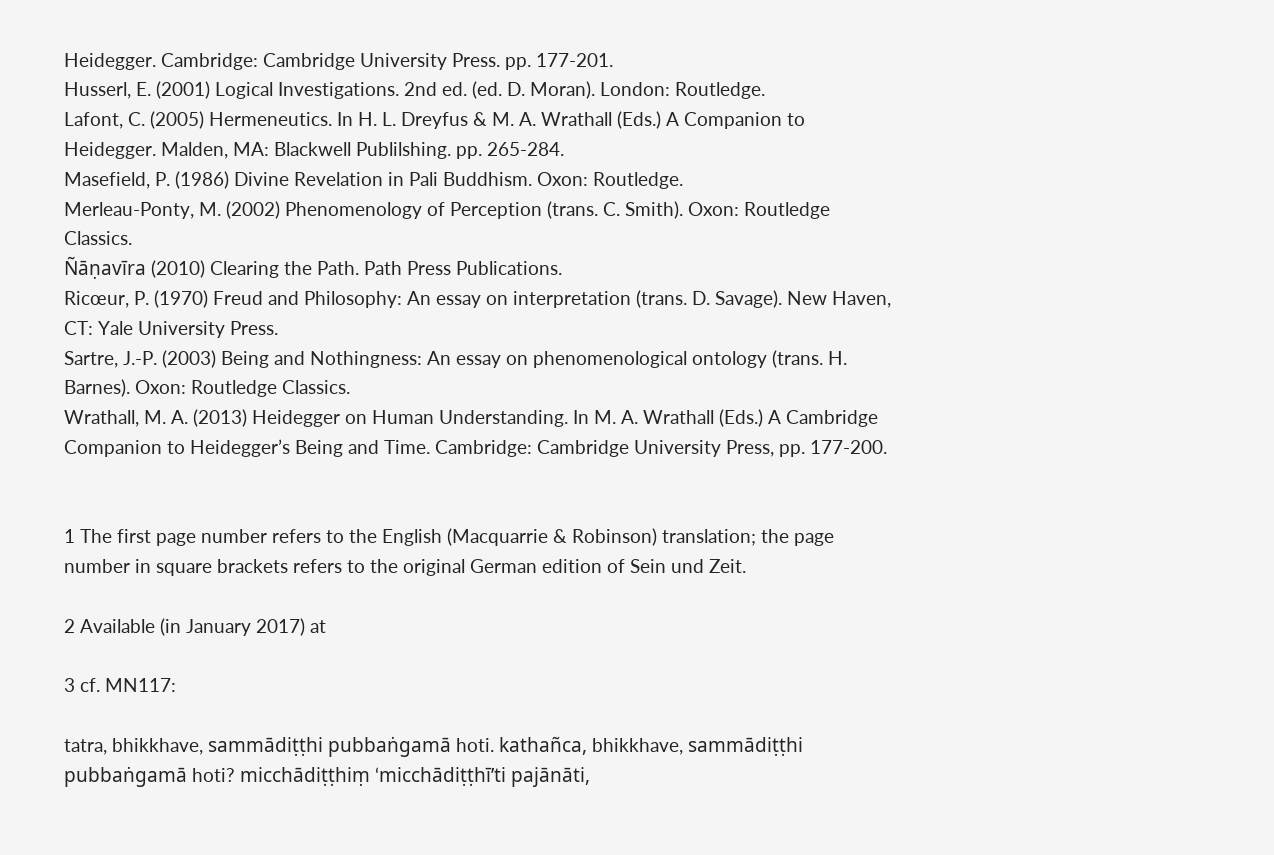Heidegger. Cambridge: Cambridge University Press. pp. 177-201.
Husserl, E. (2001) Logical Investigations. 2nd ed. (ed. D. Moran). London: Routledge.
Lafont, C. (2005) Hermeneutics. In H. L. Dreyfus & M. A. Wrathall (Eds.) A Companion to Heidegger. Malden, MA: Blackwell Publilshing. pp. 265-284.
Masefield, P. (1986) Divine Revelation in Pali Buddhism. Oxon: Routledge.
Merleau-Ponty, M. (2002) Phenomenology of Perception (trans. C. Smith). Oxon: Routledge Classics.
Ñāṇavīra (2010) Clearing the Path. Path Press Publications.
Ricœur, P. (1970) Freud and Philosophy: An essay on interpretation (trans. D. Savage). New Haven, CT: Yale University Press.
Sartre, J.-P. (2003) Being and Nothingness: An essay on phenomenological ontology (trans. H. Barnes). Oxon: Routledge Classics.
Wrathall, M. A. (2013) Heidegger on Human Understanding. In M. A. Wrathall (Eds.) A Cambridge Companion to Heidegger’s Being and Time. Cambridge: Cambridge University Press, pp. 177-200.


1 The first page number refers to the English (Macquarrie & Robinson) translation; the page number in square brackets refers to the original German edition of Sein und Zeit.

2 Available (in January 2017) at

3 cf. MN117:

tatra, bhikkhave, sammādiṭṭhi pubbaṅgamā hoti. kathañca, bhikkhave, sammādiṭṭhi pubbaṅgamā hoti? micchādiṭṭhiṃ ‘micchādiṭṭhī’ti pajānāti,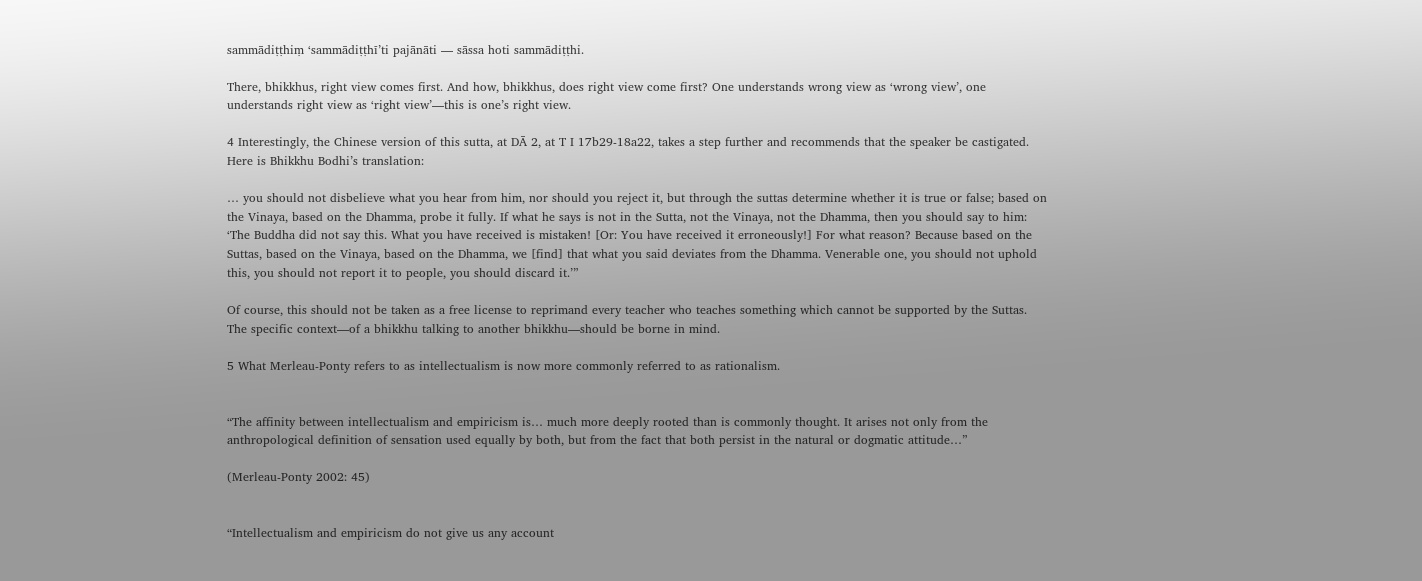sammādiṭṭhiṃ ‘sammādiṭṭhī’ti pajānāti — sāssa hoti sammādiṭṭhi.

There, bhikkhus, right view comes first. And how, bhikkhus, does right view come first? One understands wrong view as ‘wrong view’, one understands right view as ‘right view’—this is one’s right view.

4 Interestingly, the Chinese version of this sutta, at DĀ 2, at T I 17b29-18a22, takes a step further and recommends that the speaker be castigated. Here is Bhikkhu Bodhi’s translation:

… you should not disbelieve what you hear from him, nor should you reject it, but through the suttas determine whether it is true or false; based on the Vinaya, based on the Dhamma, probe it fully. If what he says is not in the Sutta, not the Vinaya, not the Dhamma, then you should say to him: ‘The Buddha did not say this. What you have received is mistaken! [Or: You have received it erroneously!] For what reason? Because based on the Suttas, based on the Vinaya, based on the Dhamma, we [find] that what you said deviates from the Dhamma. Venerable one, you should not uphold this, you should not report it to people, you should discard it.’”

Of course, this should not be taken as a free license to reprimand every teacher who teaches something which cannot be supported by the Suttas. The specific context—of a bhikkhu talking to another bhikkhu—should be borne in mind.

5 What Merleau-Ponty refers to as intellectualism is now more commonly referred to as rationalism.


“The affinity between intellectualism and empiricism is… much more deeply rooted than is commonly thought. It arises not only from the anthropological definition of sensation used equally by both, but from the fact that both persist in the natural or dogmatic attitude…”

(Merleau-Ponty 2002: 45)


“Intellectualism and empiricism do not give us any account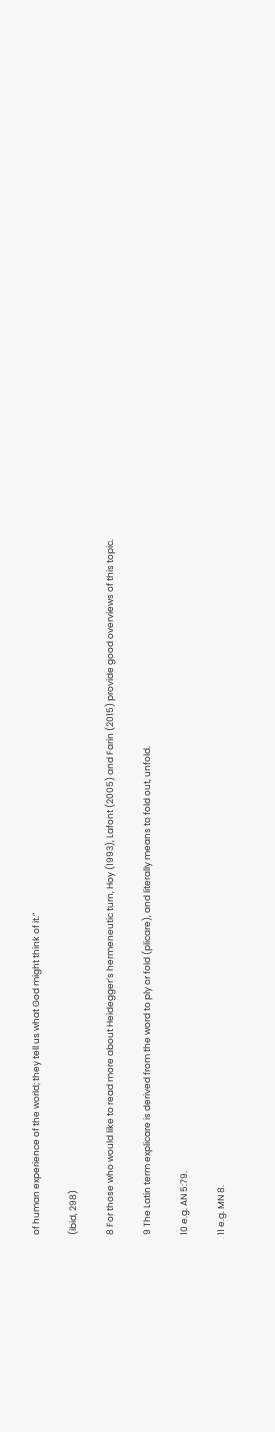of human experience of the world; they tell us what God might think of it.”

(ibid, 298)

8 For those who would like to read more about Heidegger’s hermeneutic turn, Hoy (1993), Lafont (2005) and Farin (2015) provide good overviews of this topic.

9 The Latin term explicare is derived from the word to ply or fold (plicare), and literally means to fold out, unfold.

10 e.g. AN 5:79.

11 e.g. MN 8.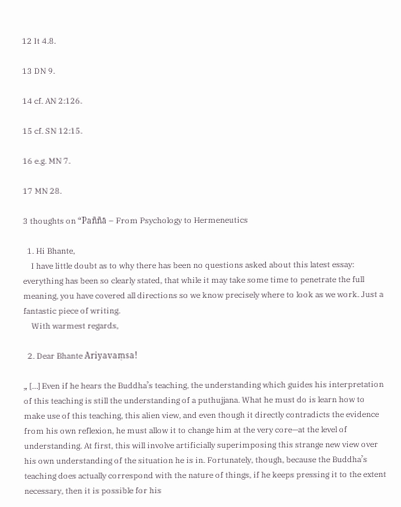12 It 4.8.

13 DN 9.

14 cf. AN 2:126.

15 cf. SN 12:15.

16 e.g. MN 7.

17 MN 28.

3 thoughts on “Paññā – From Psychology to Hermeneutics

  1. Hi Bhante,
    I have little doubt as to why there has been no questions asked about this latest essay: everything has been so clearly stated, that while it may take some time to penetrate the full meaning, you have covered all directions so we know precisely where to look as we work. Just a fantastic piece of writing.
    With warmest regards,

  2. Dear Bhante Ariyavaṃsa!

„ […] Even if he hears the Buddha’s teaching, the understanding which guides his interpretation of this teaching is still the understanding of a puthujjana. What he must do is learn how to make use of this teaching, this alien view, and even though it directly contradicts the evidence from his own reflexion, he must allow it to change him at the very core—at the level of understanding. At first, this will involve artificially superimposing this strange new view over his own understanding of the situation he is in. Fortunately, though, because the Buddha’s teaching does actually correspond with the nature of things, if he keeps pressing it to the extent necessary, then it is possible for his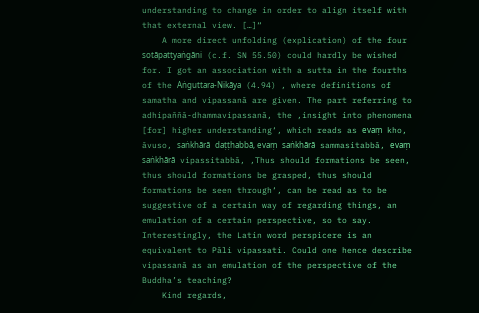understanding to change in order to align itself with that external view. […]“
    A more direct unfolding (explication) of the four sotāpattyaṅgāni (c.f. SN 55.50) could hardly be wished for. I got an association with a sutta in the fourths of the Aṅguttara-Nikāya (4.94) , where definitions of samatha and vipassanā are given. The part referring to adhipaññā-dhammavipassanā, the ‚insight into phenomena [for] higher understanding‘, which reads as evaṃ kho, āvuso, saṅkhārā daṭṭhabbā, evaṃ saṅkhārā sammasitabbā, evaṃ saṅkhārā vipassitabbā, ‚Thus should formations be seen, thus should formations be grasped, thus should formations be seen through‘, can be read as to be suggestive of a certain way of regarding things, an emulation of a certain perspective, so to say. Interestingly, the Latin word perspicere is an equivalent to Pāli vipassati. Could one hence describe vipassanā as an emulation of the perspective of the Buddha’s teaching?
    Kind regards,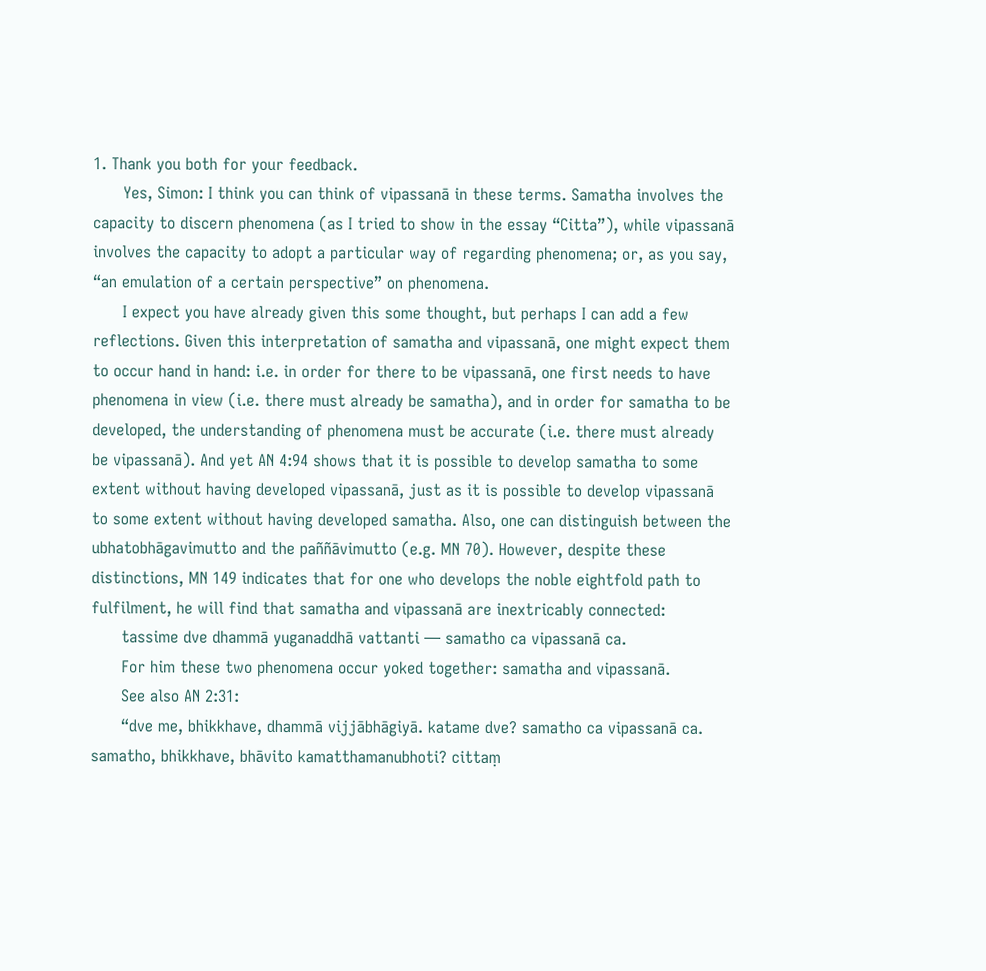1. Thank you both for your feedback.
      Yes, Simon: I think you can think of vipassanā in these terms. Samatha involves the capacity to discern phenomena (as I tried to show in the essay “Citta”), while vipassanā involves the capacity to adopt a particular way of regarding phenomena; or, as you say, “an emulation of a certain perspective” on phenomena.
      I expect you have already given this some thought, but perhaps I can add a few reflections. Given this interpretation of samatha and vipassanā, one might expect them to occur hand in hand: i.e. in order for there to be vipassanā, one first needs to have phenomena in view (i.e. there must already be samatha), and in order for samatha to be developed, the understanding of phenomena must be accurate (i.e. there must already be vipassanā). And yet AN 4:94 shows that it is possible to develop samatha to some extent without having developed vipassanā, just as it is possible to develop vipassanā to some extent without having developed samatha. Also, one can distinguish between the ubhatobhāgavimutto and the paññāvimutto (e.g. MN 70). However, despite these distinctions, MN 149 indicates that for one who develops the noble eightfold path to fulfilment, he will find that samatha and vipassanā are inextricably connected:
      tassime dve dhammā yuganaddhā vattanti — samatho ca vipassanā ca.
      For him these two phenomena occur yoked together: samatha and vipassanā.
      See also AN 2:31:
      “dve me, bhikkhave, dhammā vijjābhāgiyā. katame dve? samatho ca vipassanā ca. samatho, bhikkhave, bhāvito kamatthamanubhoti? cittaṃ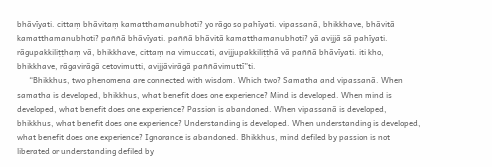bhāvīyati. cittaṃ bhāvitaṃ kamatthamanubhoti? yo rāgo so pahīyati. vipassanā, bhikkhave, bhāvitā kamatthamanubhoti? paññā bhāvīyati. paññā bhāvitā kamatthamanubhoti? yā avijjā sā pahīyati. rāgupakkiliṭṭhaṃ vā, bhikkhave, cittaṃ na vimuccati, avijjupakkiliṭṭhā vā paññā bhāvīyati. iti kho, bhikkhave, rāgavirāgā cetovimutti, avijjāvirāgā paññāvimuttī”ti.
      “Bhikkhus, two phenomena are connected with wisdom. Which two? Samatha and vipassanā. When samatha is developed, bhikkhus, what benefit does one experience? Mind is developed. When mind is developed, what benefit does one experience? Passion is abandoned. When vipassanā is developed, bhikkhus, what benefit does one experience? Understanding is developed. When understanding is developed, what benefit does one experience? Ignorance is abandoned. Bhikkhus, mind defiled by passion is not liberated or understanding defiled by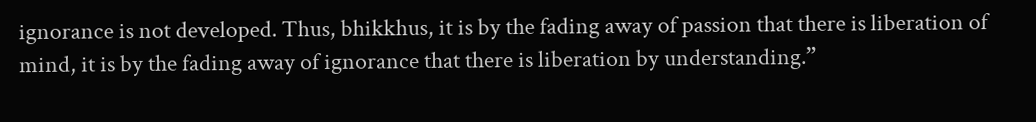ignorance is not developed. Thus, bhikkhus, it is by the fading away of passion that there is liberation of mind, it is by the fading away of ignorance that there is liberation by understanding.”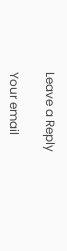Leave a Reply

Your email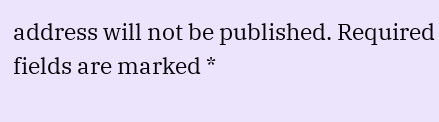address will not be published. Required fields are marked *